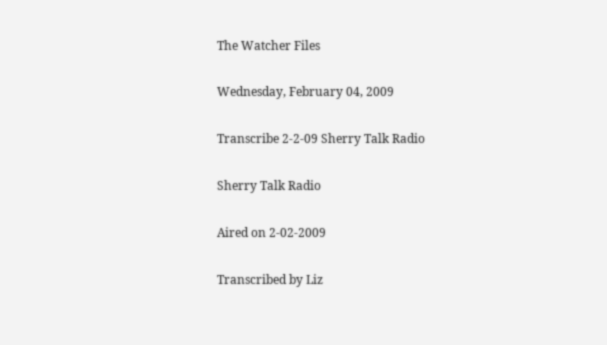The Watcher Files

Wednesday, February 04, 2009

Transcribe 2-2-09 Sherry Talk Radio

Sherry Talk Radio

Aired on 2-02-2009

Transcribed by Liz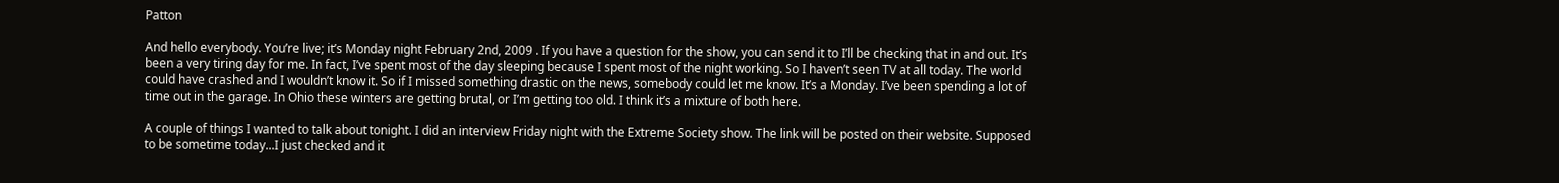Patton

And hello everybody. You’re live; it’s Monday night February 2nd, 2009 . If you have a question for the show, you can send it to I’ll be checking that in and out. It’s been a very tiring day for me. In fact, I’ve spent most of the day sleeping because I spent most of the night working. So I haven’t seen TV at all today. The world could have crashed and I wouldn’t know it. So if I missed something drastic on the news, somebody could let me know. It’s a Monday. I’ve been spending a lot of time out in the garage. In Ohio these winters are getting brutal, or I’m getting too old. I think it’s a mixture of both here.

A couple of things I wanted to talk about tonight. I did an interview Friday night with the Extreme Society show. The link will be posted on their website. Supposed to be sometime today...I just checked and it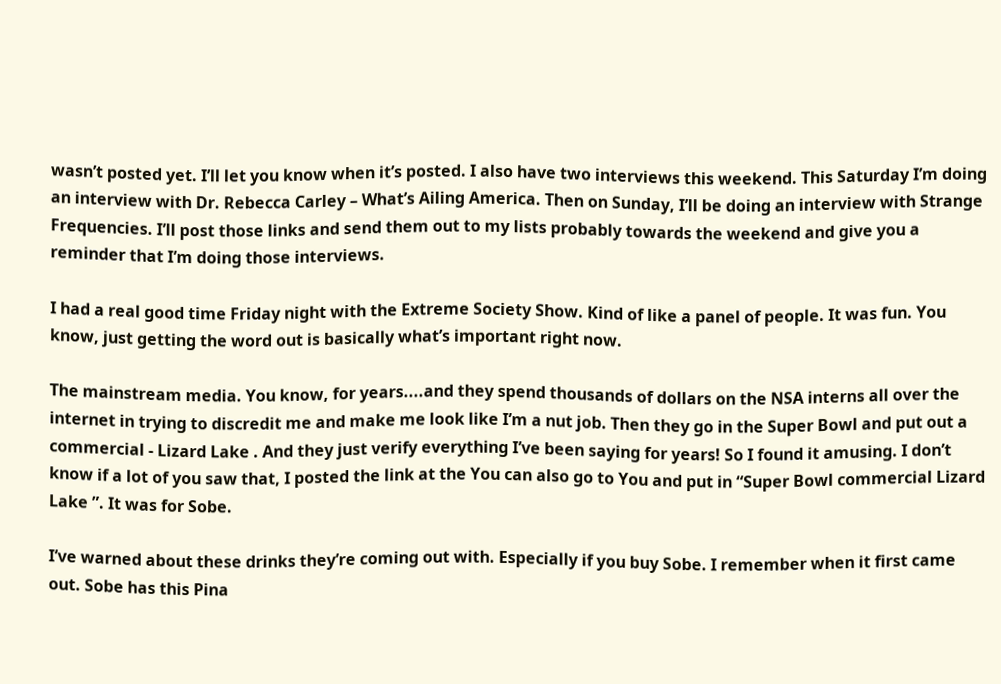wasn’t posted yet. I’ll let you know when it’s posted. I also have two interviews this weekend. This Saturday I’m doing an interview with Dr. Rebecca Carley – What’s Ailing America. Then on Sunday, I’ll be doing an interview with Strange Frequencies. I’ll post those links and send them out to my lists probably towards the weekend and give you a reminder that I’m doing those interviews.

I had a real good time Friday night with the Extreme Society Show. Kind of like a panel of people. It was fun. You know, just getting the word out is basically what’s important right now.

The mainstream media. You know, for years....and they spend thousands of dollars on the NSA interns all over the internet in trying to discredit me and make me look like I’m a nut job. Then they go in the Super Bowl and put out a commercial - Lizard Lake . And they just verify everything I’ve been saying for years! So I found it amusing. I don’t know if a lot of you saw that, I posted the link at the You can also go to You and put in “Super Bowl commercial Lizard Lake ”. It was for Sobe.

I’ve warned about these drinks they’re coming out with. Especially if you buy Sobe. I remember when it first came out. Sobe has this Pina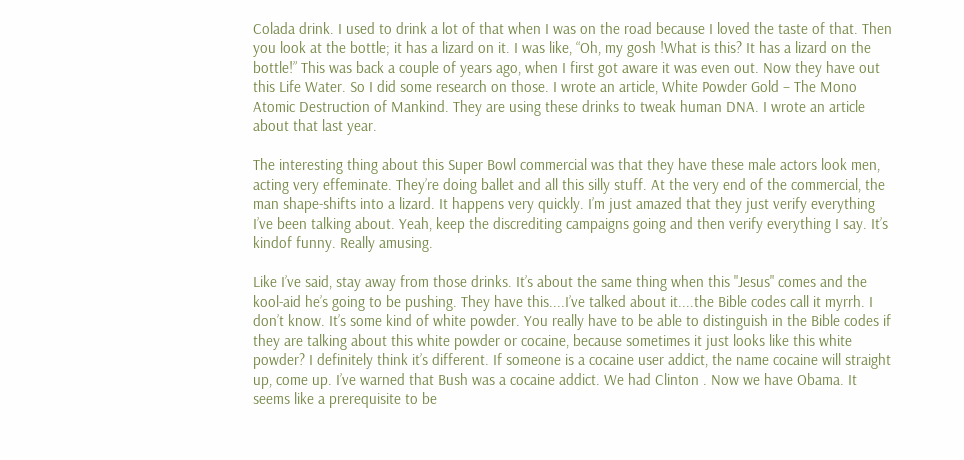Colada drink. I used to drink a lot of that when I was on the road because I loved the taste of that. Then you look at the bottle; it has a lizard on it. I was like, “Oh, my gosh !What is this? It has a lizard on the bottle!” This was back a couple of years ago, when I first got aware it was even out. Now they have out this Life Water. So I did some research on those. I wrote an article, White Powder Gold – The Mono Atomic Destruction of Mankind. They are using these drinks to tweak human DNA. I wrote an article about that last year.

The interesting thing about this Super Bowl commercial was that they have these male actors look men, acting very effeminate. They’re doing ballet and all this silly stuff. At the very end of the commercial, the man shape-shifts into a lizard. It happens very quickly. I’m just amazed that they just verify everything I’ve been talking about. Yeah, keep the discrediting campaigns going and then verify everything I say. It’s kindof funny. Really amusing.

Like I’ve said, stay away from those drinks. It’s about the same thing when this "Jesus" comes and the kool-aid he’s going to be pushing. They have this....I’ve talked about it....the Bible codes call it myrrh. I don’t know. It’s some kind of white powder. You really have to be able to distinguish in the Bible codes if they are talking about this white powder or cocaine, because sometimes it just looks like this white powder? I definitely think it’s different. If someone is a cocaine user addict, the name cocaine will straight up, come up. I’ve warned that Bush was a cocaine addict. We had Clinton . Now we have Obama. It seems like a prerequisite to be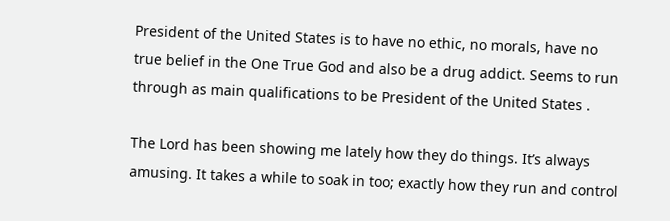President of the United States is to have no ethic, no morals, have no true belief in the One True God and also be a drug addict. Seems to run through as main qualifications to be President of the United States .

The Lord has been showing me lately how they do things. It’s always amusing. It takes a while to soak in too; exactly how they run and control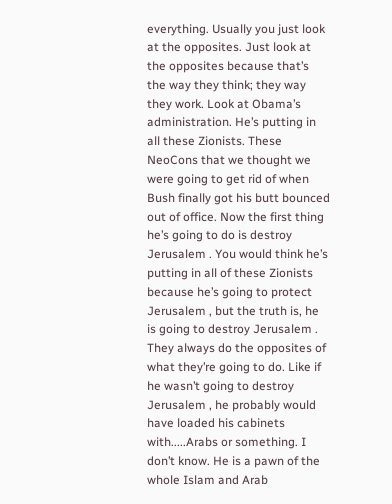everything. Usually you just look at the opposites. Just look at the opposites because that’s the way they think; they way they work. Look at Obama’s administration. He’s putting in all these Zionists. These NeoCons that we thought we were going to get rid of when Bush finally got his butt bounced out of office. Now the first thing he’s going to do is destroy Jerusalem . You would think he’s putting in all of these Zionists because he’s going to protect Jerusalem , but the truth is, he is going to destroy Jerusalem . They always do the opposites of what they’re going to do. Like if he wasn’t going to destroy Jerusalem , he probably would have loaded his cabinets with.....Arabs or something. I don’t know. He is a pawn of the whole Islam and Arab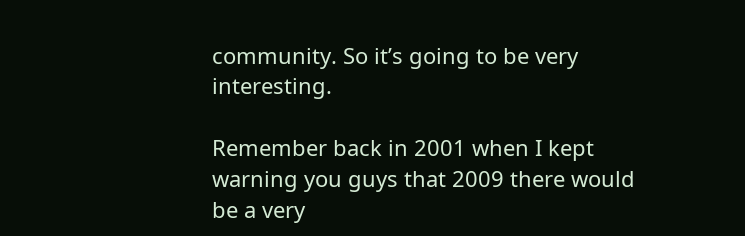community. So it’s going to be very interesting.

Remember back in 2001 when I kept warning you guys that 2009 there would be a very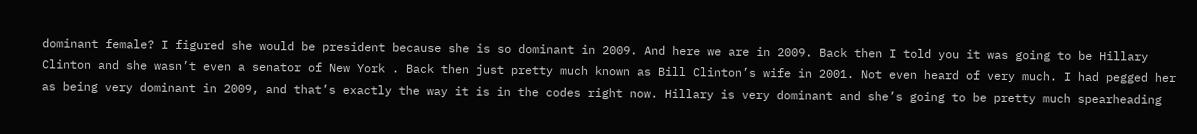dominant female? I figured she would be president because she is so dominant in 2009. And here we are in 2009. Back then I told you it was going to be Hillary Clinton and she wasn’t even a senator of New York . Back then just pretty much known as Bill Clinton’s wife in 2001. Not even heard of very much. I had pegged her as being very dominant in 2009, and that’s exactly the way it is in the codes right now. Hillary is very dominant and she’s going to be pretty much spearheading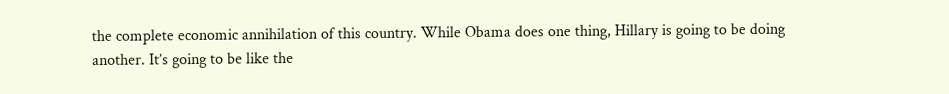the complete economic annihilation of this country. While Obama does one thing, Hillary is going to be doing another. It’s going to be like the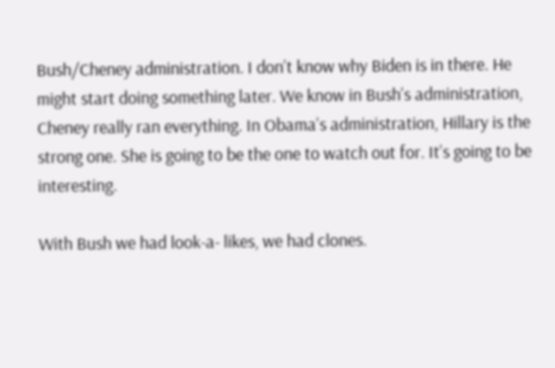Bush/Cheney administration. I don’t know why Biden is in there. He might start doing something later. We know in Bush’s administration, Cheney really ran everything. In Obama’s administration, Hillary is the strong one. She is going to be the one to watch out for. It’s going to be interesting.

With Bush we had look-a- likes, we had clones.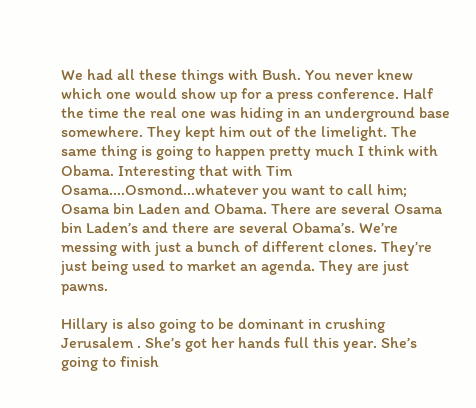We had all these things with Bush. You never knew which one would show up for a press conference. Half the time the real one was hiding in an underground base somewhere. They kept him out of the limelight. The same thing is going to happen pretty much I think with Obama. Interesting that with Tim Osama....Osmond...whatever you want to call him; Osama bin Laden and Obama. There are several Osama bin Laden’s and there are several Obama’s. We’re messing with just a bunch of different clones. They’re just being used to market an agenda. They are just pawns.

Hillary is also going to be dominant in crushing Jerusalem . She’s got her hands full this year. She’s going to finish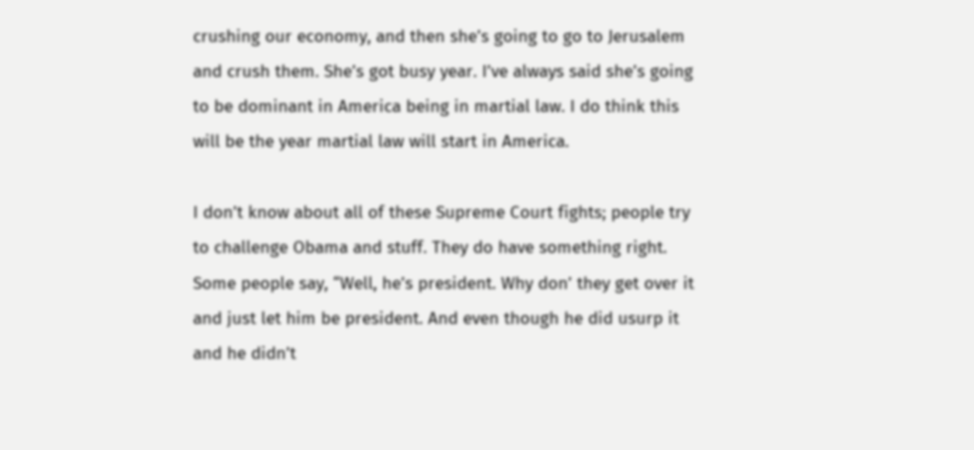crushing our economy, and then she’s going to go to Jerusalem and crush them. She’s got busy year. I’ve always said she’s going to be dominant in America being in martial law. I do think this will be the year martial law will start in America.

I don’t know about all of these Supreme Court fights; people try to challenge Obama and stuff. They do have something right. Some people say, “Well, he’s president. Why don’ they get over it and just let him be president. And even though he did usurp it and he didn’t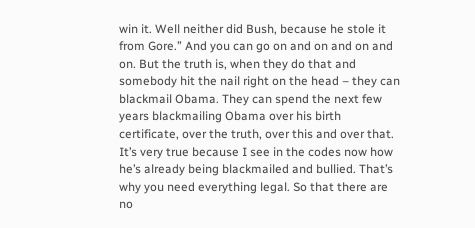win it. Well neither did Bush, because he stole it from Gore.” And you can go on and on and on and on. But the truth is, when they do that and somebody hit the nail right on the head – they can blackmail Obama. They can spend the next few years blackmailing Obama over his birth certificate, over the truth, over this and over that. It’s very true because I see in the codes now how he’s already being blackmailed and bullied. That’s why you need everything legal. So that there are no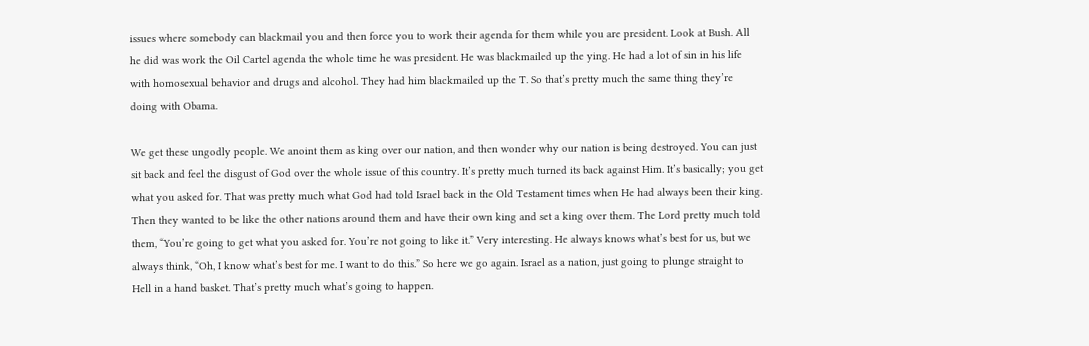issues where somebody can blackmail you and then force you to work their agenda for them while you are president. Look at Bush. All he did was work the Oil Cartel agenda the whole time he was president. He was blackmailed up the ying. He had a lot of sin in his life with homosexual behavior and drugs and alcohol. They had him blackmailed up the T. So that’s pretty much the same thing they’re doing with Obama.

We get these ungodly people. We anoint them as king over our nation, and then wonder why our nation is being destroyed. You can just sit back and feel the disgust of God over the whole issue of this country. It’s pretty much turned its back against Him. It’s basically; you get what you asked for. That was pretty much what God had told Israel back in the Old Testament times when He had always been their king. Then they wanted to be like the other nations around them and have their own king and set a king over them. The Lord pretty much told them, “You’re going to get what you asked for. You’re not going to like it.” Very interesting. He always knows what’s best for us, but we always think, “Oh, I know what’s best for me. I want to do this.” So here we go again. Israel as a nation, just going to plunge straight to Hell in a hand basket. That’s pretty much what’s going to happen.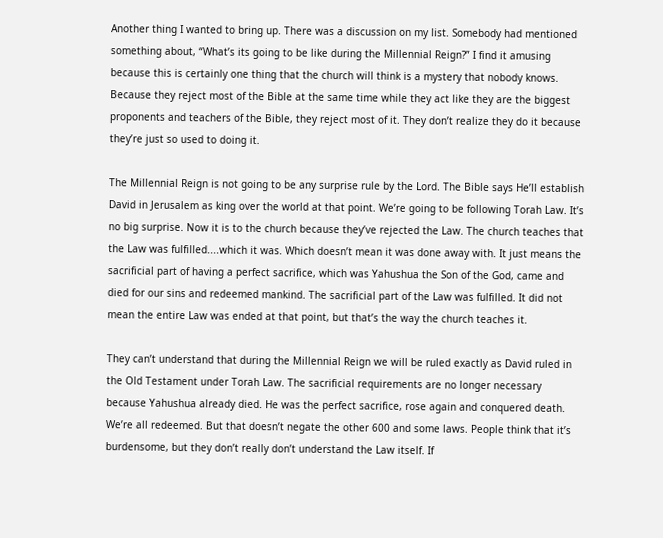Another thing I wanted to bring up. There was a discussion on my list. Somebody had mentioned something about, “What’s its going to be like during the Millennial Reign?” I find it amusing because this is certainly one thing that the church will think is a mystery that nobody knows. Because they reject most of the Bible at the same time while they act like they are the biggest proponents and teachers of the Bible, they reject most of it. They don’t realize they do it because they’re just so used to doing it.

The Millennial Reign is not going to be any surprise rule by the Lord. The Bible says He’ll establish David in Jerusalem as king over the world at that point. We’re going to be following Torah Law. It’s no big surprise. Now it is to the church because they’ve rejected the Law. The church teaches that the Law was fulfilled....which it was. Which doesn’t mean it was done away with. It just means the sacrificial part of having a perfect sacrifice, which was Yahushua the Son of the God, came and died for our sins and redeemed mankind. The sacrificial part of the Law was fulfilled. It did not mean the entire Law was ended at that point, but that’s the way the church teaches it.

They can’t understand that during the Millennial Reign we will be ruled exactly as David ruled in the Old Testament under Torah Law. The sacrificial requirements are no longer necessary because Yahushua already died. He was the perfect sacrifice, rose again and conquered death. We’re all redeemed. But that doesn’t negate the other 600 and some laws. People think that it’s burdensome, but they don’t really don’t understand the Law itself. If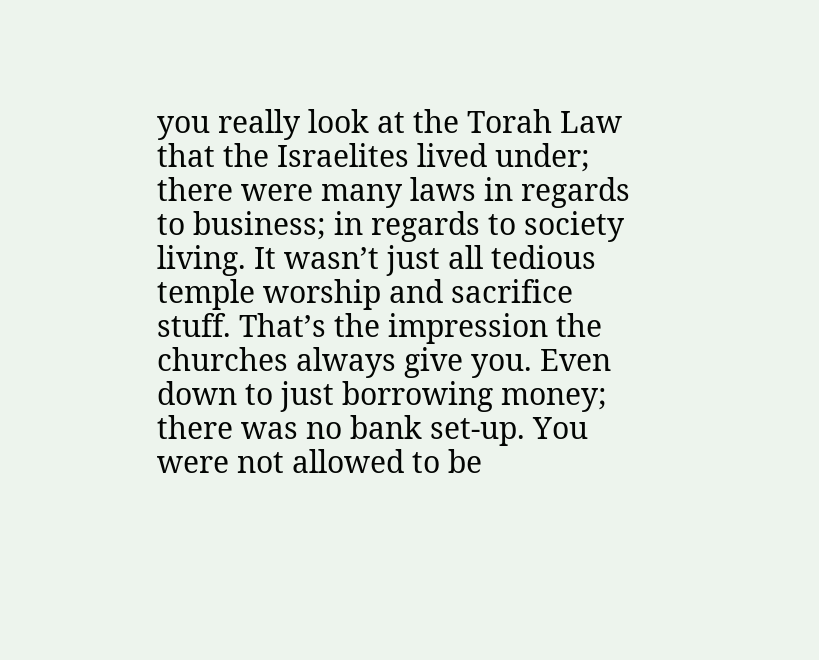you really look at the Torah Law that the Israelites lived under; there were many laws in regards to business; in regards to society living. It wasn’t just all tedious temple worship and sacrifice stuff. That’s the impression the churches always give you. Even down to just borrowing money; there was no bank set-up. You were not allowed to be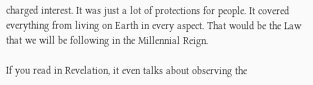charged interest. It was just a lot of protections for people. It covered everything from living on Earth in every aspect. That would be the Law that we will be following in the Millennial Reign.

If you read in Revelation, it even talks about observing the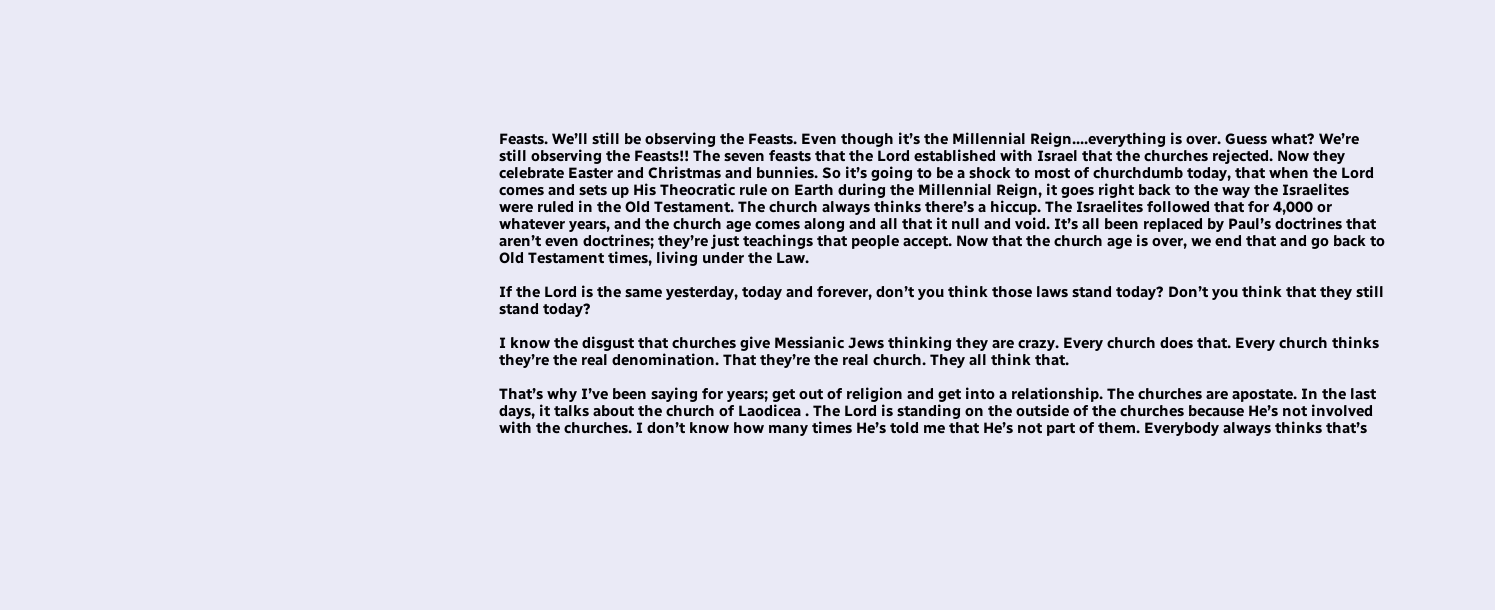Feasts. We’ll still be observing the Feasts. Even though it’s the Millennial Reign....everything is over. Guess what? We’re still observing the Feasts!! The seven feasts that the Lord established with Israel that the churches rejected. Now they celebrate Easter and Christmas and bunnies. So it’s going to be a shock to most of churchdumb today, that when the Lord comes and sets up His Theocratic rule on Earth during the Millennial Reign, it goes right back to the way the Israelites were ruled in the Old Testament. The church always thinks there’s a hiccup. The Israelites followed that for 4,000 or whatever years, and the church age comes along and all that it null and void. It’s all been replaced by Paul’s doctrines that aren’t even doctrines; they’re just teachings that people accept. Now that the church age is over, we end that and go back to Old Testament times, living under the Law.

If the Lord is the same yesterday, today and forever, don’t you think those laws stand today? Don’t you think that they still stand today?

I know the disgust that churches give Messianic Jews thinking they are crazy. Every church does that. Every church thinks they’re the real denomination. That they’re the real church. They all think that.

That’s why I’ve been saying for years; get out of religion and get into a relationship. The churches are apostate. In the last days, it talks about the church of Laodicea . The Lord is standing on the outside of the churches because He’s not involved with the churches. I don’t know how many times He’s told me that He’s not part of them. Everybody always thinks that’s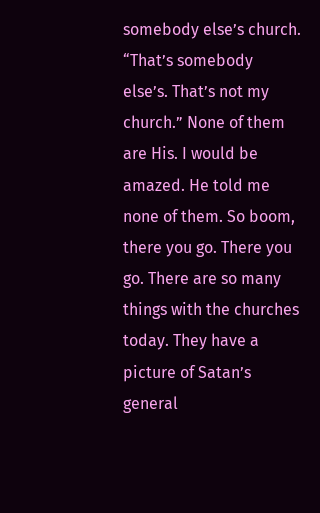somebody else’s church. “That’s somebody else’s. That’s not my church.” None of them are His. I would be amazed. He told me none of them. So boom, there you go. There you go. There are so many things with the churches today. They have a picture of Satan’s general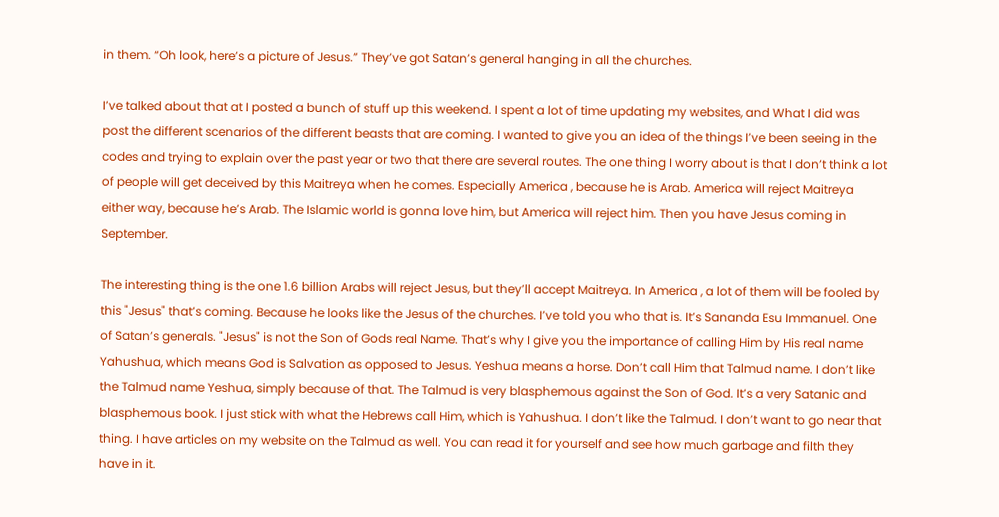in them. “Oh look, here’s a picture of Jesus.” They’ve got Satan’s general hanging in all the churches.

I’ve talked about that at I posted a bunch of stuff up this weekend. I spent a lot of time updating my websites, and What I did was post the different scenarios of the different beasts that are coming. I wanted to give you an idea of the things I’ve been seeing in the codes and trying to explain over the past year or two that there are several routes. The one thing I worry about is that I don’t think a lot of people will get deceived by this Maitreya when he comes. Especially America , because he is Arab. America will reject Maitreya either way, because he’s Arab. The Islamic world is gonna love him, but America will reject him. Then you have Jesus coming in September.

The interesting thing is the one 1.6 billion Arabs will reject Jesus, but they’ll accept Maitreya. In America , a lot of them will be fooled by this "Jesus" that’s coming. Because he looks like the Jesus of the churches. I’ve told you who that is. It’s Sananda Esu Immanuel. One of Satan’s generals. "Jesus" is not the Son of Gods real Name. That’s why I give you the importance of calling Him by His real name Yahushua, which means God is Salvation as opposed to Jesus. Yeshua means a horse. Don’t call Him that Talmud name. I don’t like the Talmud name Yeshua, simply because of that. The Talmud is very blasphemous against the Son of God. It’s a very Satanic and blasphemous book. I just stick with what the Hebrews call Him, which is Yahushua. I don’t like the Talmud. I don’t want to go near that thing. I have articles on my website on the Talmud as well. You can read it for yourself and see how much garbage and filth they have in it.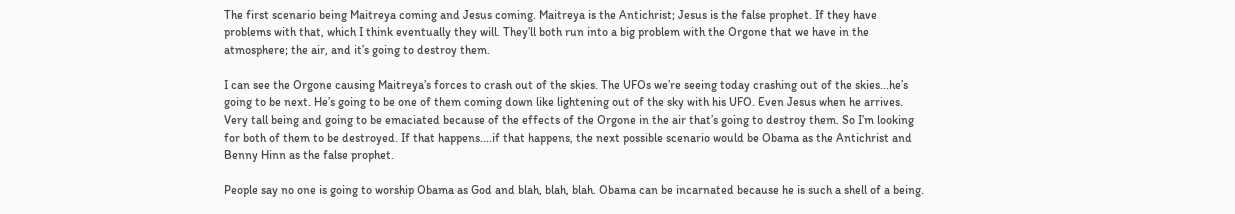The first scenario being Maitreya coming and Jesus coming. Maitreya is the Antichrist; Jesus is the false prophet. If they have problems with that, which I think eventually they will. They’ll both run into a big problem with the Orgone that we have in the atmosphere; the air, and it’s going to destroy them.

I can see the Orgone causing Maitreya’s forces to crash out of the skies. The UFOs we’re seeing today crashing out of the skies...he’s going to be next. He’s going to be one of them coming down like lightening out of the sky with his UFO. Even Jesus when he arrives. Very tall being and going to be emaciated because of the effects of the Orgone in the air that’s going to destroy them. So I’m looking for both of them to be destroyed. If that happens....if that happens, the next possible scenario would be Obama as the Antichrist and Benny Hinn as the false prophet.

People say no one is going to worship Obama as God and blah, blah, blah. Obama can be incarnated because he is such a shell of a being.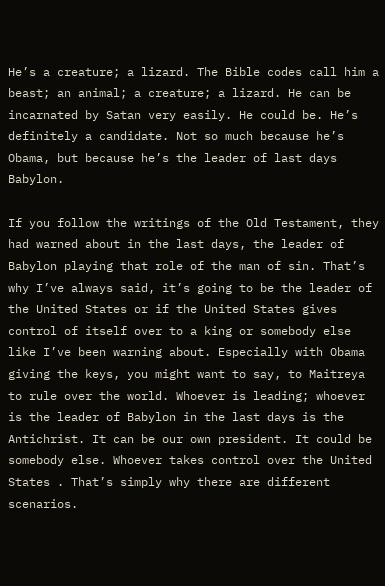He’s a creature; a lizard. The Bible codes call him a beast; an animal; a creature; a lizard. He can be incarnated by Satan very easily. He could be. He’s definitely a candidate. Not so much because he’s Obama, but because he’s the leader of last days Babylon.

If you follow the writings of the Old Testament, they had warned about in the last days, the leader of Babylon playing that role of the man of sin. That’s why I’ve always said, it’s going to be the leader of the United States or if the United States gives control of itself over to a king or somebody else like I’ve been warning about. Especially with Obama giving the keys, you might want to say, to Maitreya to rule over the world. Whoever is leading; whoever is the leader of Babylon in the last days is the Antichrist. It can be our own president. It could be somebody else. Whoever takes control over the United States . That’s simply why there are different scenarios.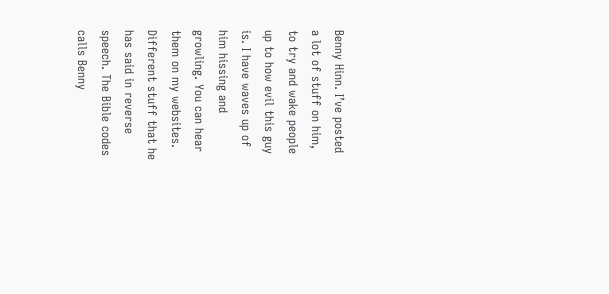Benny Hinn. I’ve posted a lot of stuff on him, to try and wake people up to how evil this guy is. I have waves up of him hissing and growling. You can hear them on my websites. Different stuff that he has said in reverse speech. The Bible codes calls Benny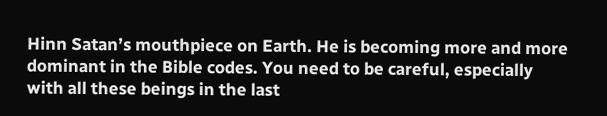Hinn Satan’s mouthpiece on Earth. He is becoming more and more dominant in the Bible codes. You need to be careful, especially with all these beings in the last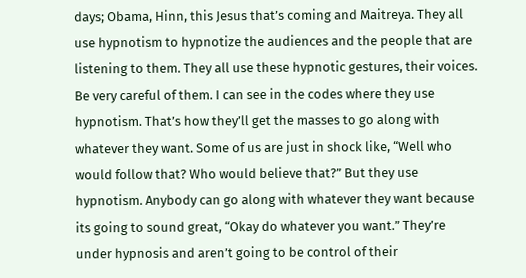days; Obama, Hinn, this Jesus that’s coming and Maitreya. They all use hypnotism to hypnotize the audiences and the people that are listening to them. They all use these hypnotic gestures, their voices. Be very careful of them. I can see in the codes where they use hypnotism. That’s how they’ll get the masses to go along with whatever they want. Some of us are just in shock like, “Well who would follow that? Who would believe that?” But they use hypnotism. Anybody can go along with whatever they want because its going to sound great, “Okay do whatever you want.” They’re under hypnosis and aren’t going to be control of their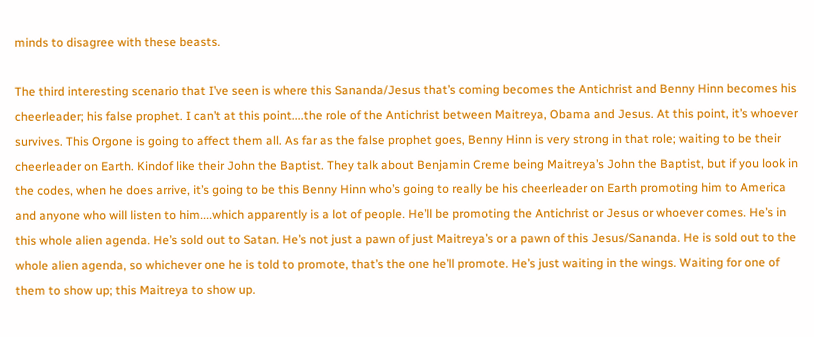minds to disagree with these beasts.

The third interesting scenario that I’ve seen is where this Sananda/Jesus that’s coming becomes the Antichrist and Benny Hinn becomes his cheerleader; his false prophet. I can’t at this point....the role of the Antichrist between Maitreya, Obama and Jesus. At this point, it’s whoever survives. This Orgone is going to affect them all. As far as the false prophet goes, Benny Hinn is very strong in that role; waiting to be their cheerleader on Earth. Kindof like their John the Baptist. They talk about Benjamin Creme being Maitreya’s John the Baptist, but if you look in the codes, when he does arrive, it’s going to be this Benny Hinn who’s going to really be his cheerleader on Earth promoting him to America and anyone who will listen to him....which apparently is a lot of people. He’ll be promoting the Antichrist or Jesus or whoever comes. He’s in this whole alien agenda. He’s sold out to Satan. He’s not just a pawn of just Maitreya’s or a pawn of this Jesus/Sananda. He is sold out to the whole alien agenda, so whichever one he is told to promote, that’s the one he’ll promote. He’s just waiting in the wings. Waiting for one of them to show up; this Maitreya to show up.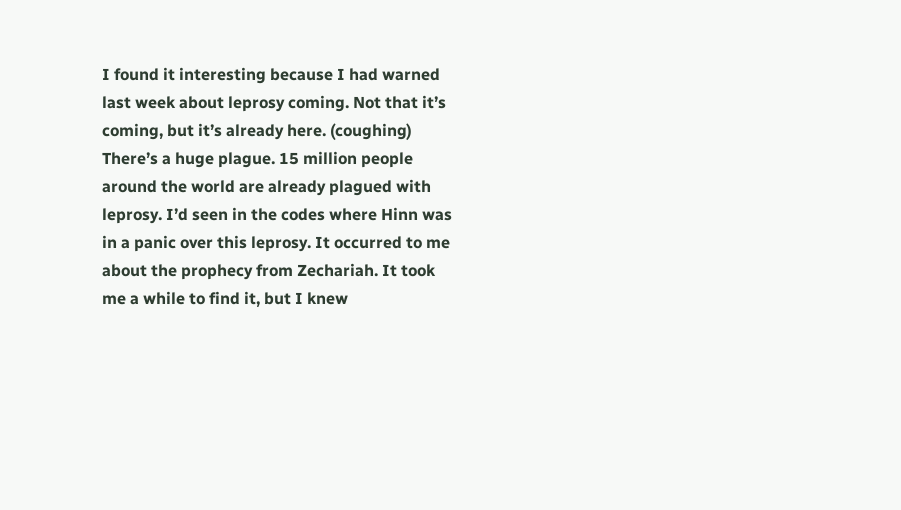I found it interesting because I had warned last week about leprosy coming. Not that it’s coming, but it’s already here. (coughing) There’s a huge plague. 15 million people around the world are already plagued with leprosy. I’d seen in the codes where Hinn was in a panic over this leprosy. It occurred to me about the prophecy from Zechariah. It took me a while to find it, but I knew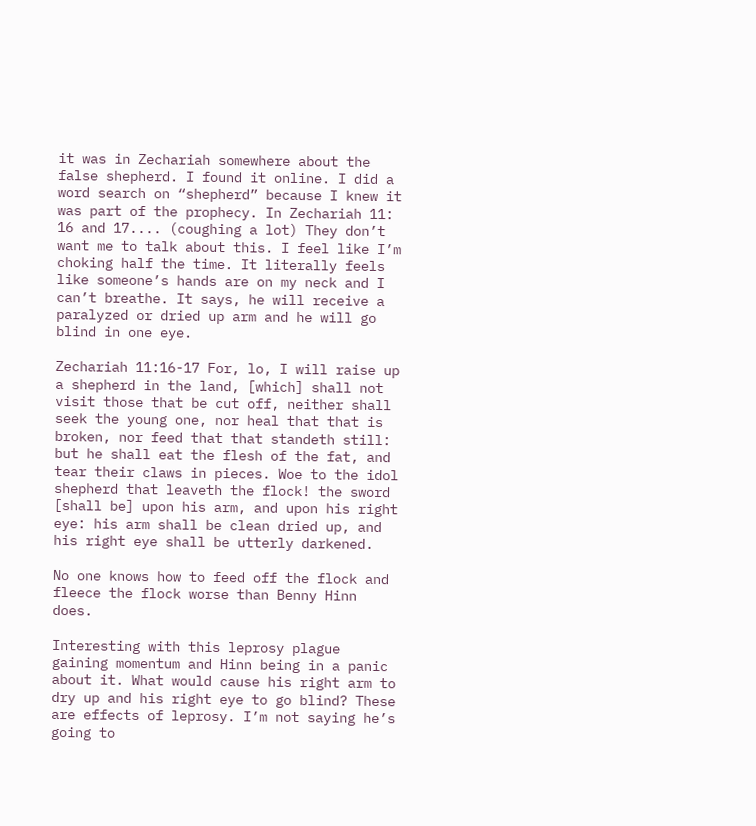it was in Zechariah somewhere about the false shepherd. I found it online. I did a word search on “shepherd” because I knew it was part of the prophecy. In Zechariah 11: 16 and 17.... (coughing a lot) They don’t want me to talk about this. I feel like I’m choking half the time. It literally feels like someone’s hands are on my neck and I can’t breathe. It says, he will receive a paralyzed or dried up arm and he will go blind in one eye.

Zechariah 11:16-17 For, lo, I will raise up a shepherd in the land, [which] shall not visit those that be cut off, neither shall seek the young one, nor heal that that is broken, nor feed that that standeth still: but he shall eat the flesh of the fat, and tear their claws in pieces. Woe to the idol shepherd that leaveth the flock! the sword [shall be] upon his arm, and upon his right eye: his arm shall be clean dried up, and his right eye shall be utterly darkened.

No one knows how to feed off the flock and fleece the flock worse than Benny Hinn does.

Interesting with this leprosy plague gaining momentum and Hinn being in a panic about it. What would cause his right arm to dry up and his right eye to go blind? These are effects of leprosy. I’m not saying he’s going to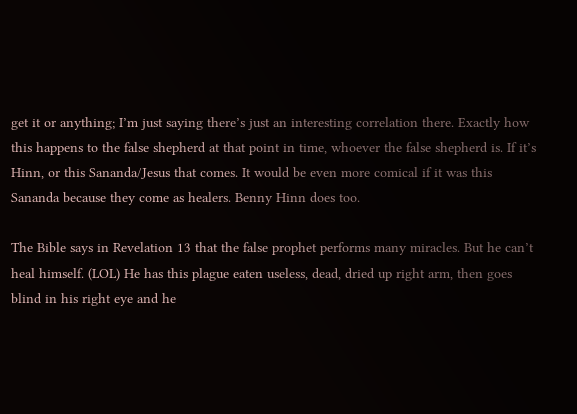get it or anything; I’m just saying there’s just an interesting correlation there. Exactly how this happens to the false shepherd at that point in time, whoever the false shepherd is. If it’s Hinn, or this Sananda/Jesus that comes. It would be even more comical if it was this Sananda because they come as healers. Benny Hinn does too.

The Bible says in Revelation 13 that the false prophet performs many miracles. But he can’t heal himself. (LOL) He has this plague eaten useless, dead, dried up right arm, then goes blind in his right eye and he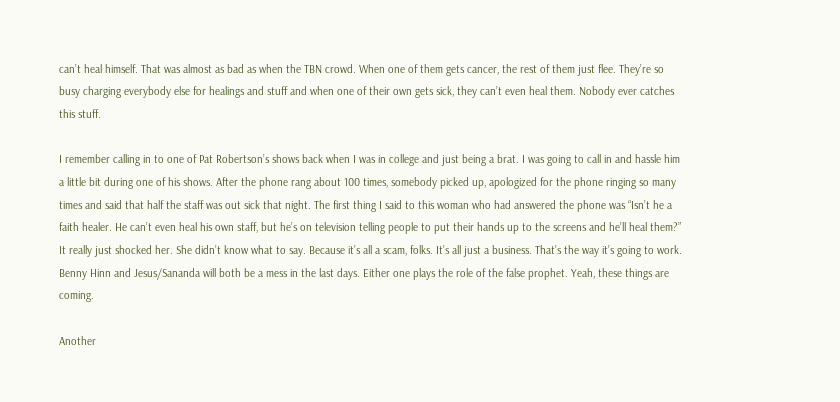can’t heal himself. That was almost as bad as when the TBN crowd. When one of them gets cancer, the rest of them just flee. They’re so busy charging everybody else for healings and stuff and when one of their own gets sick, they can’t even heal them. Nobody ever catches this stuff.

I remember calling in to one of Pat Robertson’s shows back when I was in college and just being a brat. I was going to call in and hassle him a little bit during one of his shows. After the phone rang about 100 times, somebody picked up, apologized for the phone ringing so many times and said that half the staff was out sick that night. The first thing I said to this woman who had answered the phone was “Isn’t he a faith healer. He can’t even heal his own staff, but he’s on television telling people to put their hands up to the screens and he’ll heal them?” It really just shocked her. She didn’t know what to say. Because it’s all a scam, folks. It’s all just a business. That’s the way it’s going to work. Benny Hinn and Jesus/Sananda will both be a mess in the last days. Either one plays the role of the false prophet. Yeah, these things are coming.

Another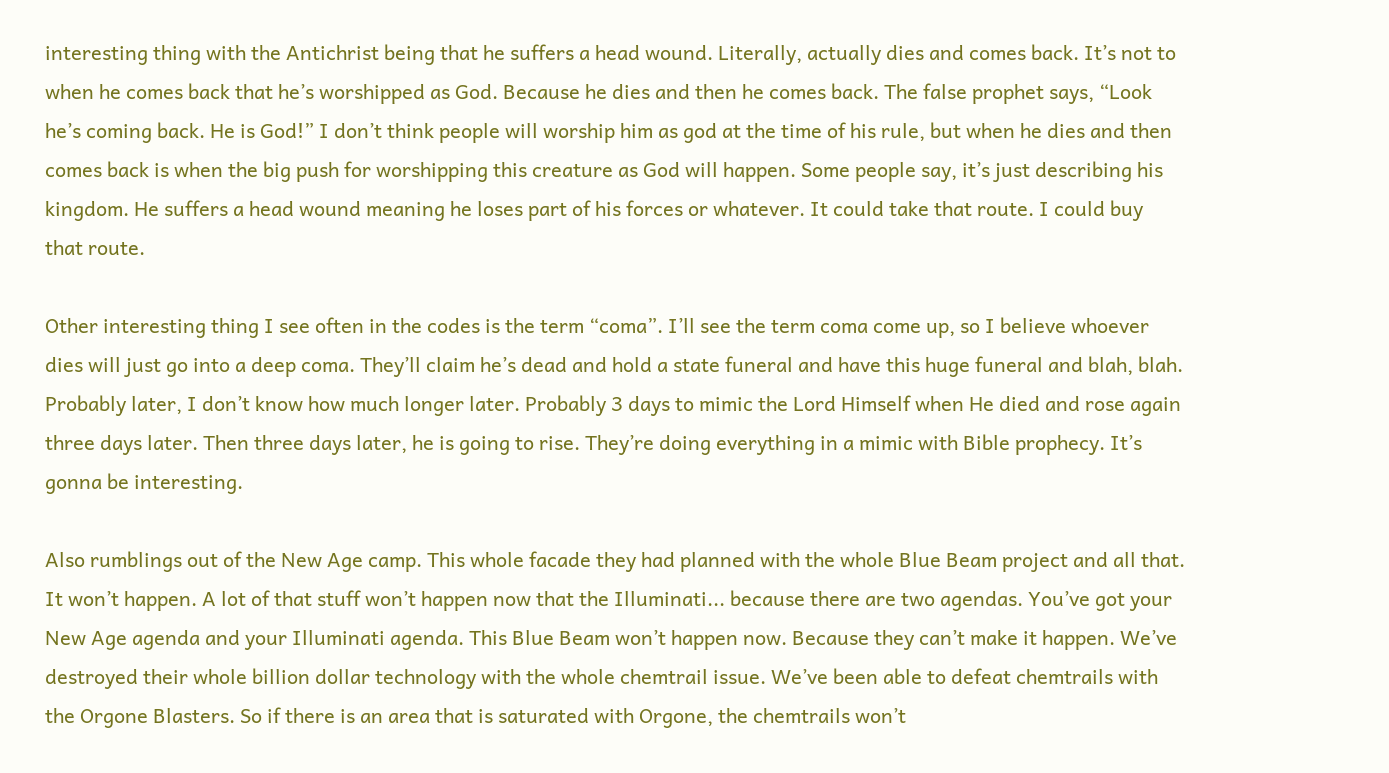interesting thing with the Antichrist being that he suffers a head wound. Literally, actually dies and comes back. It’s not to when he comes back that he’s worshipped as God. Because he dies and then he comes back. The false prophet says, “Look he’s coming back. He is God!” I don’t think people will worship him as god at the time of his rule, but when he dies and then comes back is when the big push for worshipping this creature as God will happen. Some people say, it’s just describing his kingdom. He suffers a head wound meaning he loses part of his forces or whatever. It could take that route. I could buy that route.

Other interesting thing I see often in the codes is the term “coma”. I’ll see the term coma come up, so I believe whoever dies will just go into a deep coma. They’ll claim he’s dead and hold a state funeral and have this huge funeral and blah, blah. Probably later, I don’t know how much longer later. Probably 3 days to mimic the Lord Himself when He died and rose again three days later. Then three days later, he is going to rise. They’re doing everything in a mimic with Bible prophecy. It’s gonna be interesting.

Also rumblings out of the New Age camp. This whole facade they had planned with the whole Blue Beam project and all that. It won’t happen. A lot of that stuff won’t happen now that the Illuminati... because there are two agendas. You’ve got your New Age agenda and your Illuminati agenda. This Blue Beam won’t happen now. Because they can’t make it happen. We’ve destroyed their whole billion dollar technology with the whole chemtrail issue. We’ve been able to defeat chemtrails with the Orgone Blasters. So if there is an area that is saturated with Orgone, the chemtrails won’t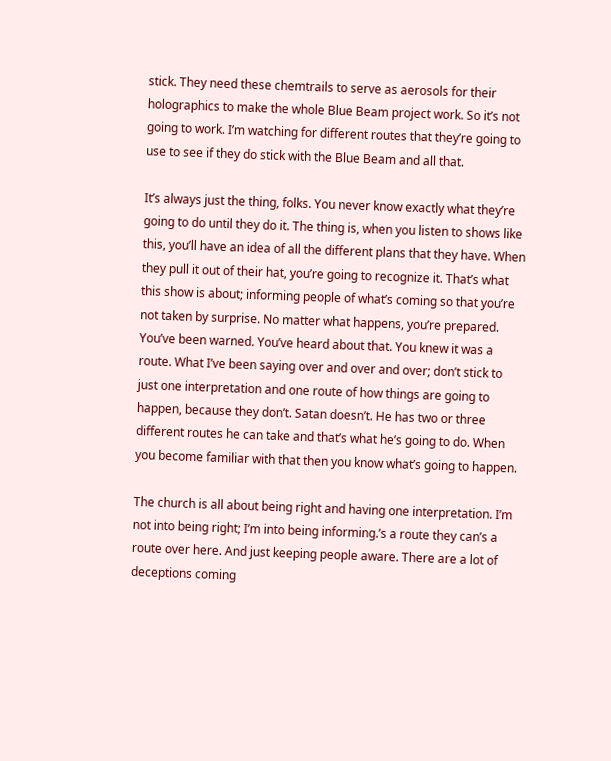stick. They need these chemtrails to serve as aerosols for their holographics to make the whole Blue Beam project work. So it’s not going to work. I’m watching for different routes that they’re going to use to see if they do stick with the Blue Beam and all that.

It’s always just the thing, folks. You never know exactly what they’re going to do until they do it. The thing is, when you listen to shows like this, you’ll have an idea of all the different plans that they have. When they pull it out of their hat, you’re going to recognize it. That’s what this show is about; informing people of what’s coming so that you’re not taken by surprise. No matter what happens, you’re prepared. You’ve been warned. You’ve heard about that. You knew it was a route. What I’ve been saying over and over and over; don’t stick to just one interpretation and one route of how things are going to happen, because they don’t. Satan doesn’t. He has two or three different routes he can take and that’s what he’s going to do. When you become familiar with that then you know what’s going to happen.

The church is all about being right and having one interpretation. I’m not into being right; I’m into being informing.’s a route they can’s a route over here. And just keeping people aware. There are a lot of deceptions coming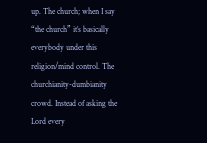up. The church; when I say “the church” it’s basically everybody under this religion/mind control. The churchianity-dumbianity crowd. Instead of asking the Lord every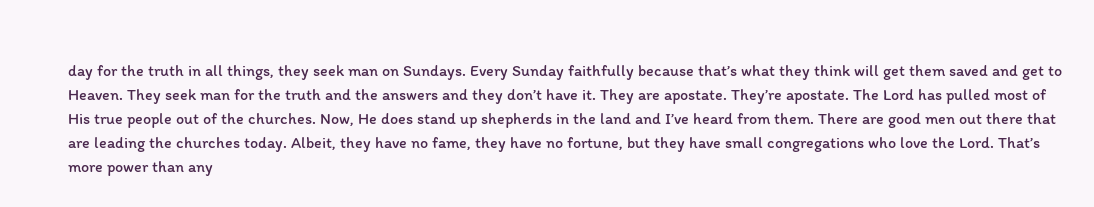day for the truth in all things, they seek man on Sundays. Every Sunday faithfully because that’s what they think will get them saved and get to Heaven. They seek man for the truth and the answers and they don’t have it. They are apostate. They’re apostate. The Lord has pulled most of His true people out of the churches. Now, He does stand up shepherds in the land and I’ve heard from them. There are good men out there that are leading the churches today. Albeit, they have no fame, they have no fortune, but they have small congregations who love the Lord. That’s more power than any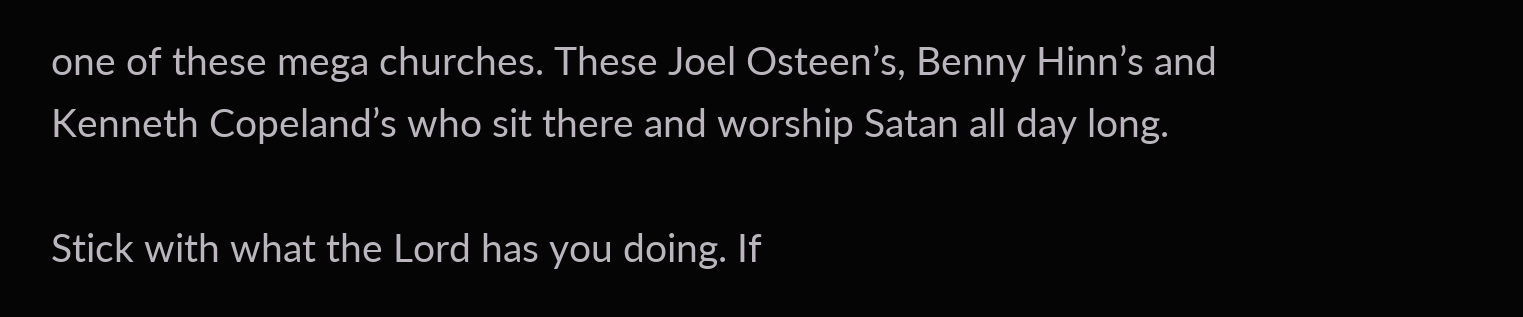one of these mega churches. These Joel Osteen’s, Benny Hinn’s and Kenneth Copeland’s who sit there and worship Satan all day long.

Stick with what the Lord has you doing. If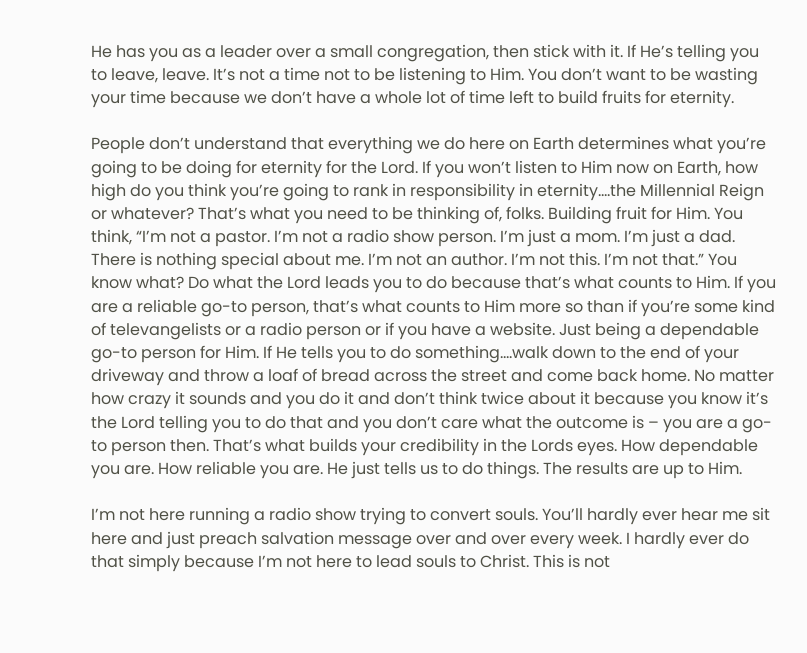He has you as a leader over a small congregation, then stick with it. If He’s telling you to leave, leave. It’s not a time not to be listening to Him. You don’t want to be wasting your time because we don’t have a whole lot of time left to build fruits for eternity.

People don’t understand that everything we do here on Earth determines what you’re going to be doing for eternity for the Lord. If you won’t listen to Him now on Earth, how high do you think you’re going to rank in responsibility in eternity....the Millennial Reign or whatever? That’s what you need to be thinking of, folks. Building fruit for Him. You think, “I’m not a pastor. I’m not a radio show person. I’m just a mom. I’m just a dad. There is nothing special about me. I’m not an author. I’m not this. I’m not that.” You know what? Do what the Lord leads you to do because that’s what counts to Him. If you are a reliable go-to person, that’s what counts to Him more so than if you’re some kind of televangelists or a radio person or if you have a website. Just being a dependable go-to person for Him. If He tells you to do something....walk down to the end of your driveway and throw a loaf of bread across the street and come back home. No matter how crazy it sounds and you do it and don’t think twice about it because you know it’s the Lord telling you to do that and you don’t care what the outcome is – you are a go-to person then. That’s what builds your credibility in the Lords eyes. How dependable you are. How reliable you are. He just tells us to do things. The results are up to Him.

I’m not here running a radio show trying to convert souls. You’ll hardly ever hear me sit here and just preach salvation message over and over every week. I hardly ever do that simply because I’m not here to lead souls to Christ. This is not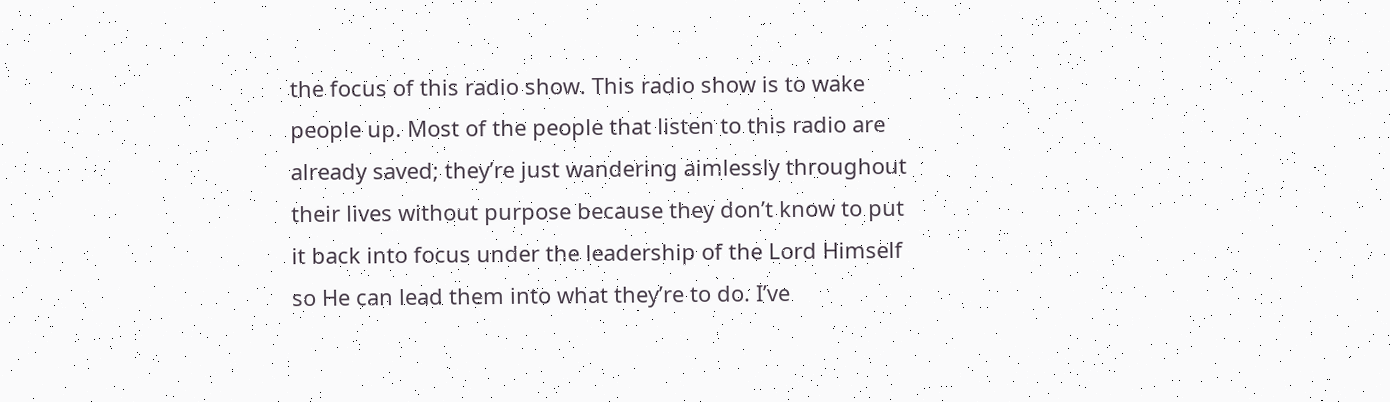the focus of this radio show. This radio show is to wake people up. Most of the people that listen to this radio are already saved; they’re just wandering aimlessly throughout their lives without purpose because they don’t know to put it back into focus under the leadership of the Lord Himself so He can lead them into what they’re to do. I’ve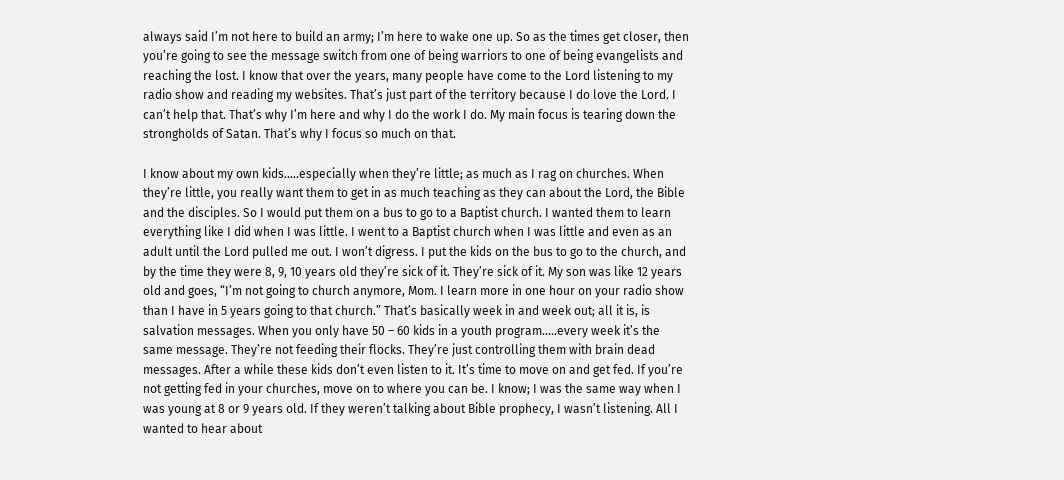always said I’m not here to build an army; I’m here to wake one up. So as the times get closer, then you’re going to see the message switch from one of being warriors to one of being evangelists and reaching the lost. I know that over the years, many people have come to the Lord listening to my radio show and reading my websites. That’s just part of the territory because I do love the Lord. I can’t help that. That’s why I’m here and why I do the work I do. My main focus is tearing down the strongholds of Satan. That’s why I focus so much on that.

I know about my own kids.....especially when they’re little; as much as I rag on churches. When they’re little, you really want them to get in as much teaching as they can about the Lord, the Bible and the disciples. So I would put them on a bus to go to a Baptist church. I wanted them to learn everything like I did when I was little. I went to a Baptist church when I was little and even as an adult until the Lord pulled me out. I won’t digress. I put the kids on the bus to go to the church, and by the time they were 8, 9, 10 years old they’re sick of it. They’re sick of it. My son was like 12 years old and goes, “I’m not going to church anymore, Mom. I learn more in one hour on your radio show than I have in 5 years going to that church.” That’s basically week in and week out; all it is, is salvation messages. When you only have 50 – 60 kids in a youth program.....every week it’s the same message. They’re not feeding their flocks. They’re just controlling them with brain dead messages. After a while these kids don’t even listen to it. It’s time to move on and get fed. If you’re not getting fed in your churches, move on to where you can be. I know; I was the same way when I was young at 8 or 9 years old. If they weren’t talking about Bible prophecy, I wasn’t listening. All I wanted to hear about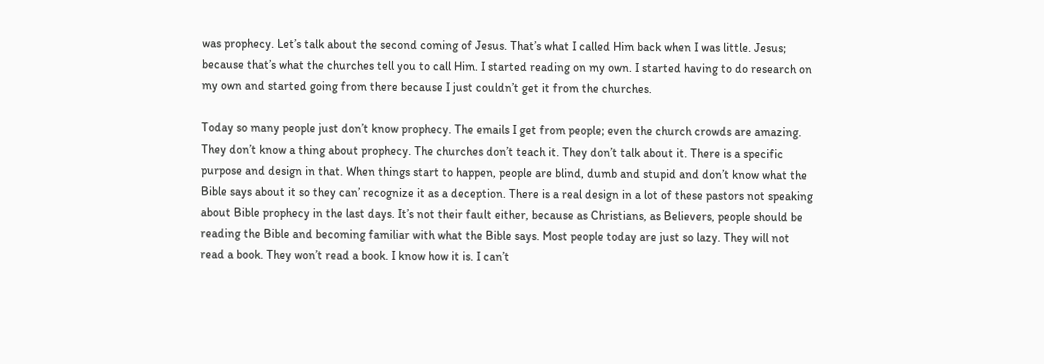was prophecy. Let’s talk about the second coming of Jesus. That’s what I called Him back when I was little. Jesus; because that’s what the churches tell you to call Him. I started reading on my own. I started having to do research on my own and started going from there because I just couldn’t get it from the churches.

Today so many people just don’t know prophecy. The emails I get from people; even the church crowds are amazing. They don’t know a thing about prophecy. The churches don’t teach it. They don’t talk about it. There is a specific purpose and design in that. When things start to happen, people are blind, dumb and stupid and don’t know what the Bible says about it so they can’ recognize it as a deception. There is a real design in a lot of these pastors not speaking about Bible prophecy in the last days. It’s not their fault either, because as Christians, as Believers, people should be reading the Bible and becoming familiar with what the Bible says. Most people today are just so lazy. They will not read a book. They won’t read a book. I know how it is. I can’t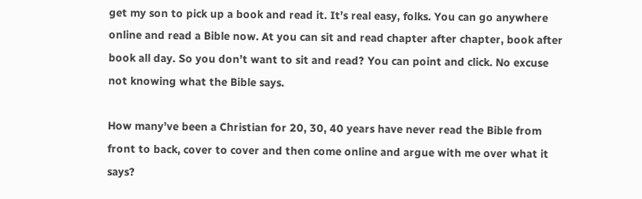get my son to pick up a book and read it. It’s real easy, folks. You can go anywhere online and read a Bible now. At you can sit and read chapter after chapter, book after book all day. So you don’t want to sit and read? You can point and click. No excuse not knowing what the Bible says.

How many’ve been a Christian for 20, 30, 40 years have never read the Bible from front to back, cover to cover and then come online and argue with me over what it says?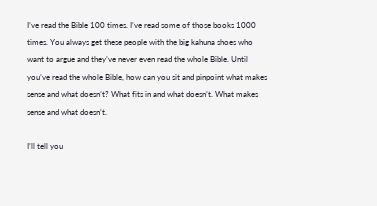I’ve read the Bible 100 times. I’ve read some of those books 1000 times. You always get these people with the big kahuna shoes who want to argue and they’ve never even read the whole Bible. Until you’ve read the whole Bible, how can you sit and pinpoint what makes sense and what doesn’t? What fits in and what doesn’t. What makes sense and what doesn’t.

I’ll tell you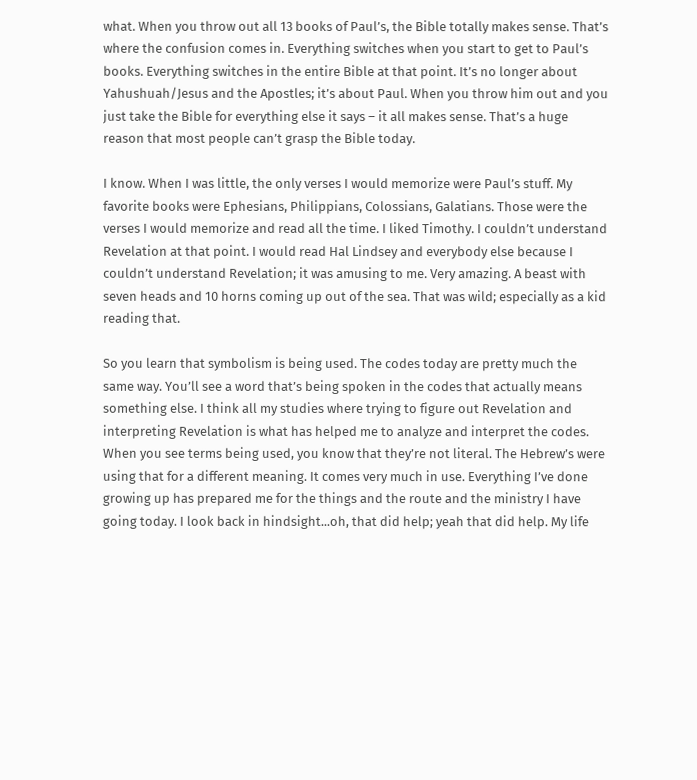what. When you throw out all 13 books of Paul’s, the Bible totally makes sense. That’s where the confusion comes in. Everything switches when you start to get to Paul’s books. Everything switches in the entire Bible at that point. It’s no longer about Yahushuah/Jesus and the Apostles; it’s about Paul. When you throw him out and you just take the Bible for everything else it says – it all makes sense. That’s a huge reason that most people can’t grasp the Bible today.

I know. When I was little, the only verses I would memorize were Paul’s stuff. My favorite books were Ephesians, Philippians, Colossians, Galatians. Those were the verses I would memorize and read all the time. I liked Timothy. I couldn’t understand Revelation at that point. I would read Hal Lindsey and everybody else because I couldn’t understand Revelation; it was amusing to me. Very amazing. A beast with seven heads and 10 horns coming up out of the sea. That was wild; especially as a kid reading that.

So you learn that symbolism is being used. The codes today are pretty much the same way. You’ll see a word that’s being spoken in the codes that actually means something else. I think all my studies where trying to figure out Revelation and interpreting Revelation is what has helped me to analyze and interpret the codes. When you see terms being used, you know that they’re not literal. The Hebrew’s were using that for a different meaning. It comes very much in use. Everything I’ve done growing up has prepared me for the things and the route and the ministry I have going today. I look back in hindsight...oh, that did help; yeah that did help. My life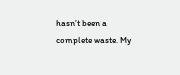hasn’t been a complete waste. My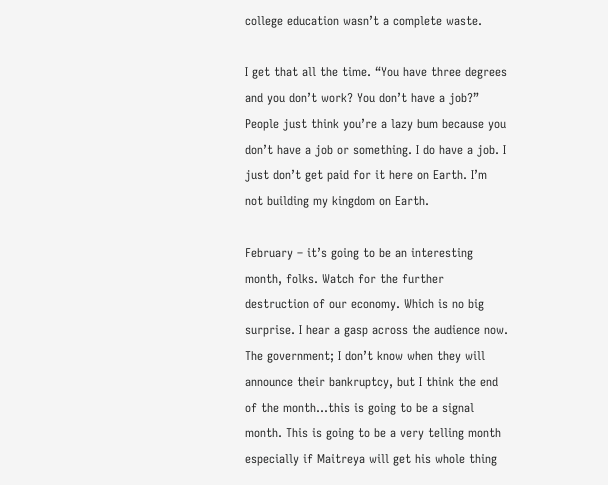college education wasn’t a complete waste.

I get that all the time. “You have three degrees and you don’t work? You don’t have a job?” People just think you’re a lazy bum because you don’t have a job or something. I do have a job. I just don’t get paid for it here on Earth. I’m not building my kingdom on Earth.

February – it’s going to be an interesting month, folks. Watch for the further destruction of our economy. Which is no big surprise. I hear a gasp across the audience now. The government; I don’t know when they will announce their bankruptcy, but I think the end of the month...this is going to be a signal month. This is going to be a very telling month especially if Maitreya will get his whole thing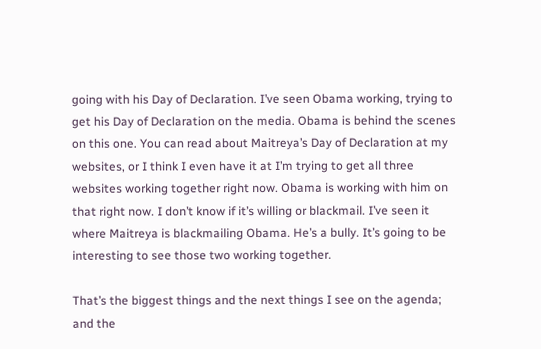going with his Day of Declaration. I’ve seen Obama working, trying to get his Day of Declaration on the media. Obama is behind the scenes on this one. You can read about Maitreya’s Day of Declaration at my websites, or I think I even have it at I’m trying to get all three websites working together right now. Obama is working with him on that right now. I don’t know if it’s willing or blackmail. I’ve seen it where Maitreya is blackmailing Obama. He’s a bully. It’s going to be interesting to see those two working together.

That’s the biggest things and the next things I see on the agenda; and the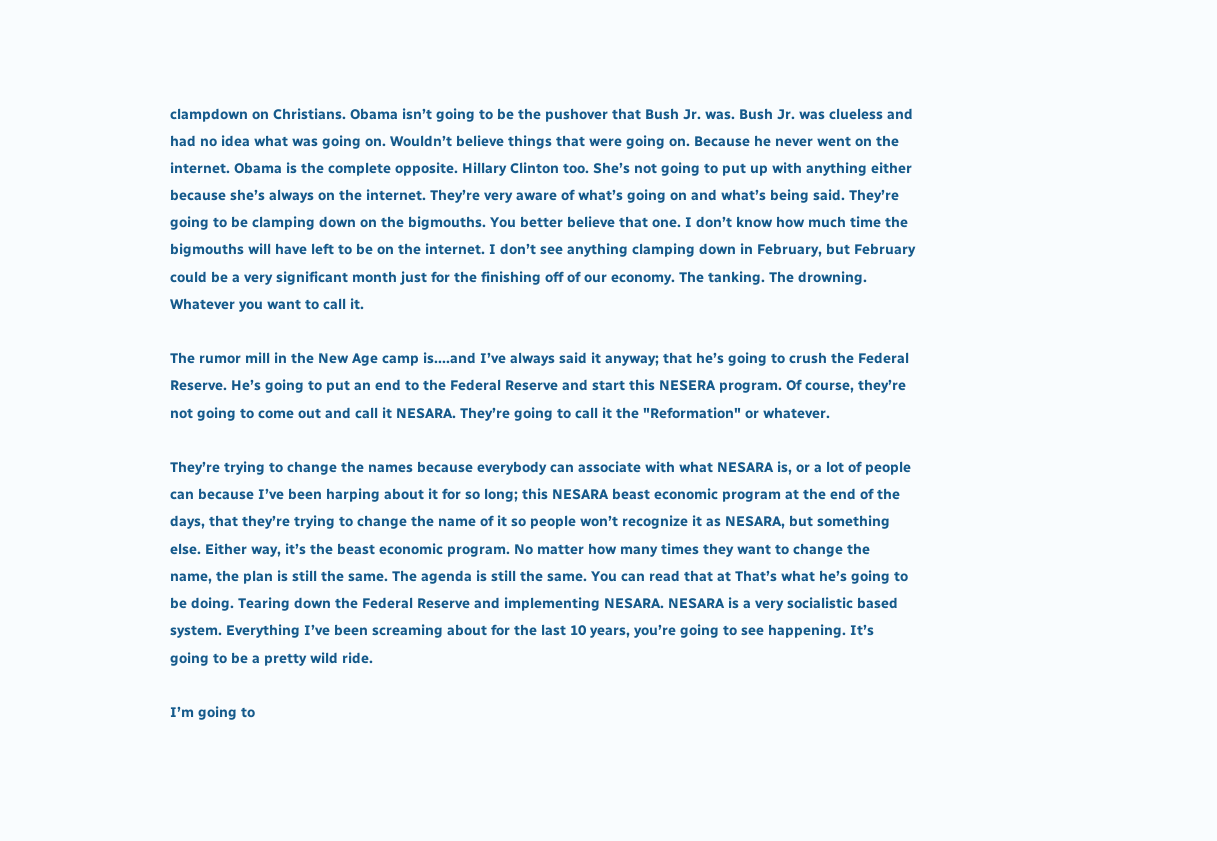clampdown on Christians. Obama isn’t going to be the pushover that Bush Jr. was. Bush Jr. was clueless and had no idea what was going on. Wouldn’t believe things that were going on. Because he never went on the internet. Obama is the complete opposite. Hillary Clinton too. She’s not going to put up with anything either because she’s always on the internet. They’re very aware of what’s going on and what’s being said. They’re going to be clamping down on the bigmouths. You better believe that one. I don’t know how much time the bigmouths will have left to be on the internet. I don’t see anything clamping down in February, but February could be a very significant month just for the finishing off of our economy. The tanking. The drowning. Whatever you want to call it.

The rumor mill in the New Age camp is....and I’ve always said it anyway; that he’s going to crush the Federal Reserve. He’s going to put an end to the Federal Reserve and start this NESERA program. Of course, they’re not going to come out and call it NESARA. They’re going to call it the "Reformation" or whatever.

They’re trying to change the names because everybody can associate with what NESARA is, or a lot of people can because I’ve been harping about it for so long; this NESARA beast economic program at the end of the days, that they’re trying to change the name of it so people won’t recognize it as NESARA, but something else. Either way, it’s the beast economic program. No matter how many times they want to change the name, the plan is still the same. The agenda is still the same. You can read that at That’s what he’s going to be doing. Tearing down the Federal Reserve and implementing NESARA. NESARA is a very socialistic based system. Everything I’ve been screaming about for the last 10 years, you’re going to see happening. It’s going to be a pretty wild ride.

I’m going to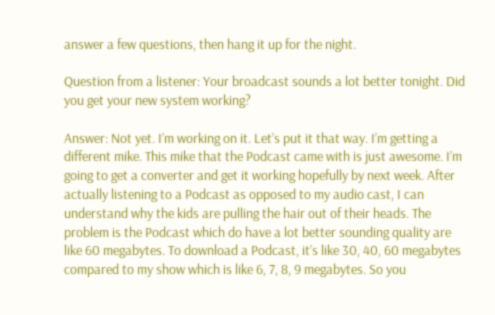answer a few questions, then hang it up for the night.

Question from a listener: Your broadcast sounds a lot better tonight. Did you get your new system working?

Answer: Not yet. I’m working on it. Let’s put it that way. I’m getting a different mike. This mike that the Podcast came with is just awesome. I’m going to get a converter and get it working hopefully by next week. After actually listening to a Podcast as opposed to my audio cast, I can understand why the kids are pulling the hair out of their heads. The problem is the Podcast which do have a lot better sounding quality are like 60 megabytes. To download a Podcast, it’s like 30, 40, 60 megabytes compared to my show which is like 6, 7, 8, 9 megabytes. So you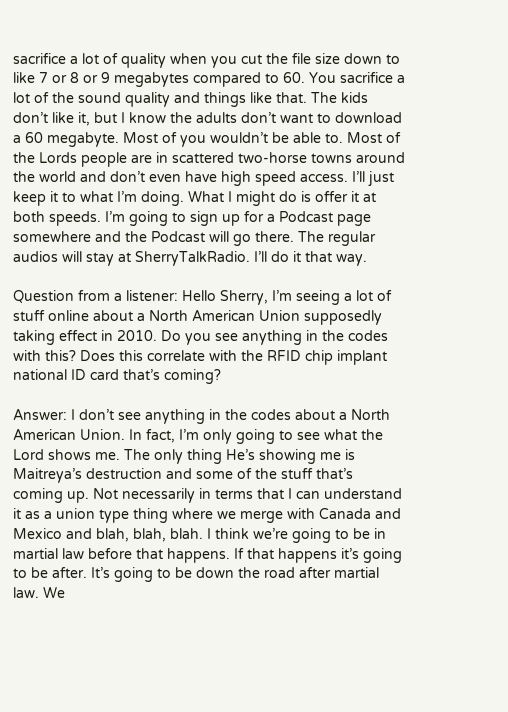sacrifice a lot of quality when you cut the file size down to like 7 or 8 or 9 megabytes compared to 60. You sacrifice a lot of the sound quality and things like that. The kids don’t like it, but I know the adults don’t want to download a 60 megabyte. Most of you wouldn’t be able to. Most of the Lords people are in scattered two-horse towns around the world and don’t even have high speed access. I’ll just keep it to what I’m doing. What I might do is offer it at both speeds. I’m going to sign up for a Podcast page somewhere and the Podcast will go there. The regular audios will stay at SherryTalkRadio. I’ll do it that way.

Question from a listener: Hello Sherry, I’m seeing a lot of stuff online about a North American Union supposedly taking effect in 2010. Do you see anything in the codes with this? Does this correlate with the RFID chip implant national ID card that’s coming?

Answer: I don’t see anything in the codes about a North American Union. In fact, I’m only going to see what the Lord shows me. The only thing He’s showing me is Maitreya’s destruction and some of the stuff that’s coming up. Not necessarily in terms that I can understand it as a union type thing where we merge with Canada and Mexico and blah, blah, blah. I think we’re going to be in martial law before that happens. If that happens it’s going to be after. It’s going to be down the road after martial law. We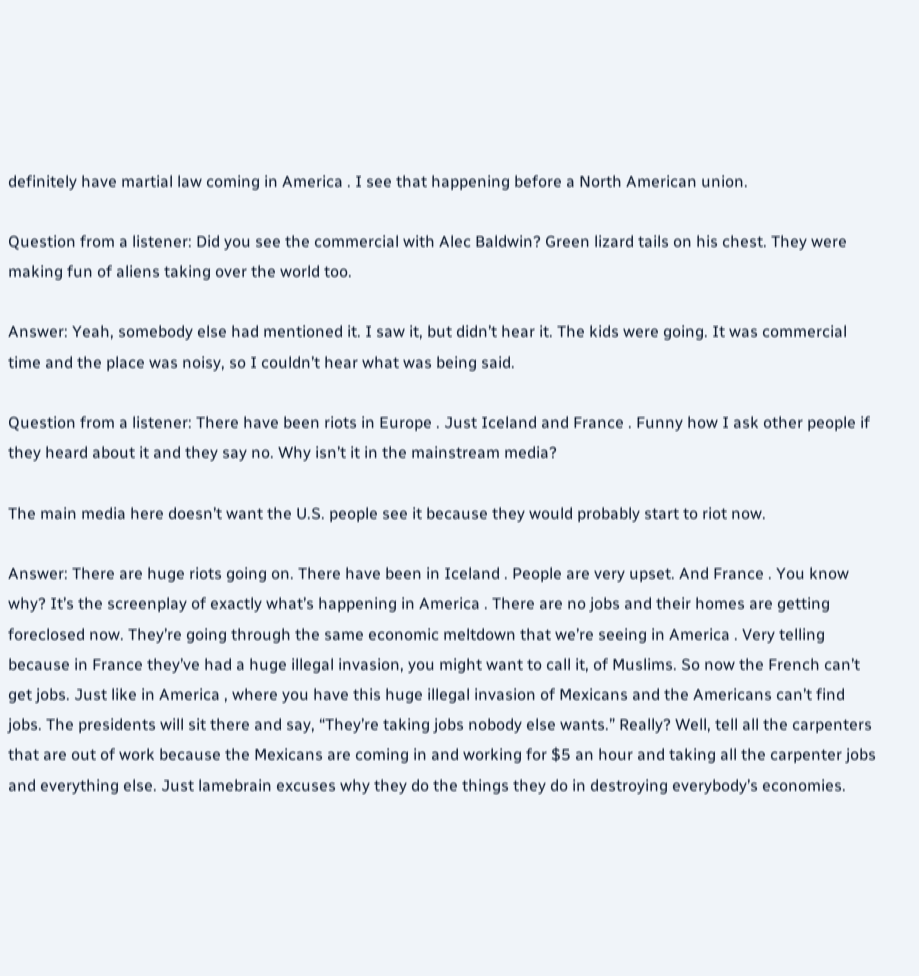definitely have martial law coming in America . I see that happening before a North American union.

Question from a listener: Did you see the commercial with Alec Baldwin? Green lizard tails on his chest. They were making fun of aliens taking over the world too.

Answer: Yeah, somebody else had mentioned it. I saw it, but didn’t hear it. The kids were going. It was commercial time and the place was noisy, so I couldn’t hear what was being said.

Question from a listener: There have been riots in Europe . Just Iceland and France . Funny how I ask other people if they heard about it and they say no. Why isn’t it in the mainstream media?

The main media here doesn’t want the U.S. people see it because they would probably start to riot now.

Answer: There are huge riots going on. There have been in Iceland . People are very upset. And France . You know why? It’s the screenplay of exactly what’s happening in America . There are no jobs and their homes are getting foreclosed now. They’re going through the same economic meltdown that we’re seeing in America . Very telling because in France they’ve had a huge illegal invasion, you might want to call it, of Muslims. So now the French can’t get jobs. Just like in America , where you have this huge illegal invasion of Mexicans and the Americans can’t find jobs. The presidents will sit there and say, “They’re taking jobs nobody else wants.” Really? Well, tell all the carpenters that are out of work because the Mexicans are coming in and working for $5 an hour and taking all the carpenter jobs and everything else. Just lamebrain excuses why they do the things they do in destroying everybody’s economies.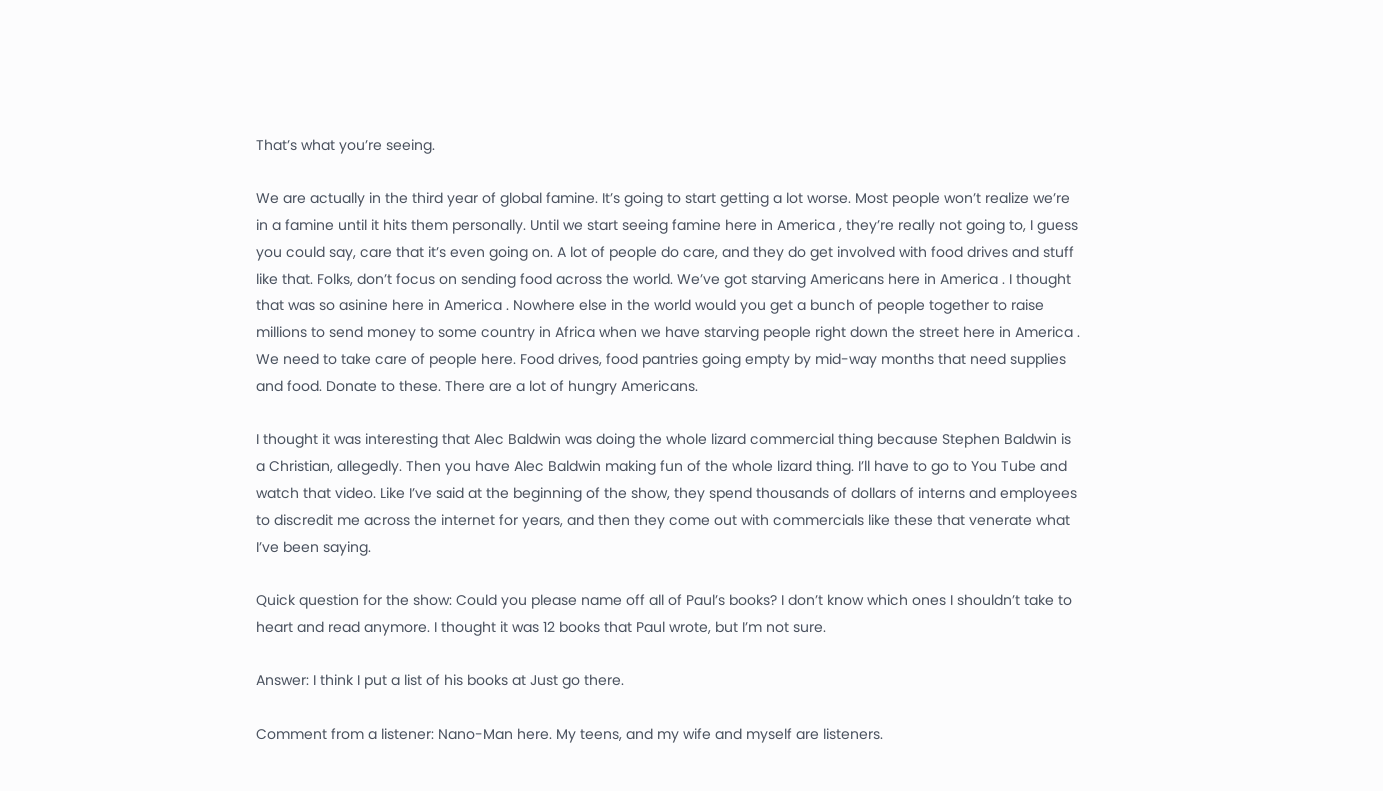That’s what you’re seeing.

We are actually in the third year of global famine. It’s going to start getting a lot worse. Most people won’t realize we’re in a famine until it hits them personally. Until we start seeing famine here in America , they’re really not going to, I guess you could say, care that it’s even going on. A lot of people do care, and they do get involved with food drives and stuff like that. Folks, don’t focus on sending food across the world. We’ve got starving Americans here in America . I thought that was so asinine here in America . Nowhere else in the world would you get a bunch of people together to raise millions to send money to some country in Africa when we have starving people right down the street here in America . We need to take care of people here. Food drives, food pantries going empty by mid-way months that need supplies and food. Donate to these. There are a lot of hungry Americans.

I thought it was interesting that Alec Baldwin was doing the whole lizard commercial thing because Stephen Baldwin is a Christian, allegedly. Then you have Alec Baldwin making fun of the whole lizard thing. I’ll have to go to You Tube and watch that video. Like I’ve said at the beginning of the show, they spend thousands of dollars of interns and employees to discredit me across the internet for years, and then they come out with commercials like these that venerate what I’ve been saying.

Quick question for the show: Could you please name off all of Paul’s books? I don’t know which ones I shouldn’t take to heart and read anymore. I thought it was 12 books that Paul wrote, but I’m not sure.

Answer: I think I put a list of his books at Just go there.

Comment from a listener: Nano-Man here. My teens, and my wife and myself are listeners.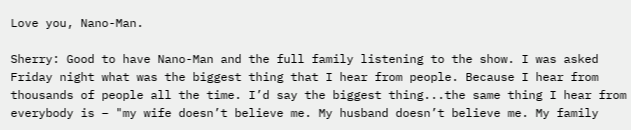Love you, Nano-Man.

Sherry: Good to have Nano-Man and the full family listening to the show. I was asked Friday night what was the biggest thing that I hear from people. Because I hear from thousands of people all the time. I’d say the biggest thing...the same thing I hear from everybody is – "my wife doesn’t believe me. My husband doesn’t believe me. My family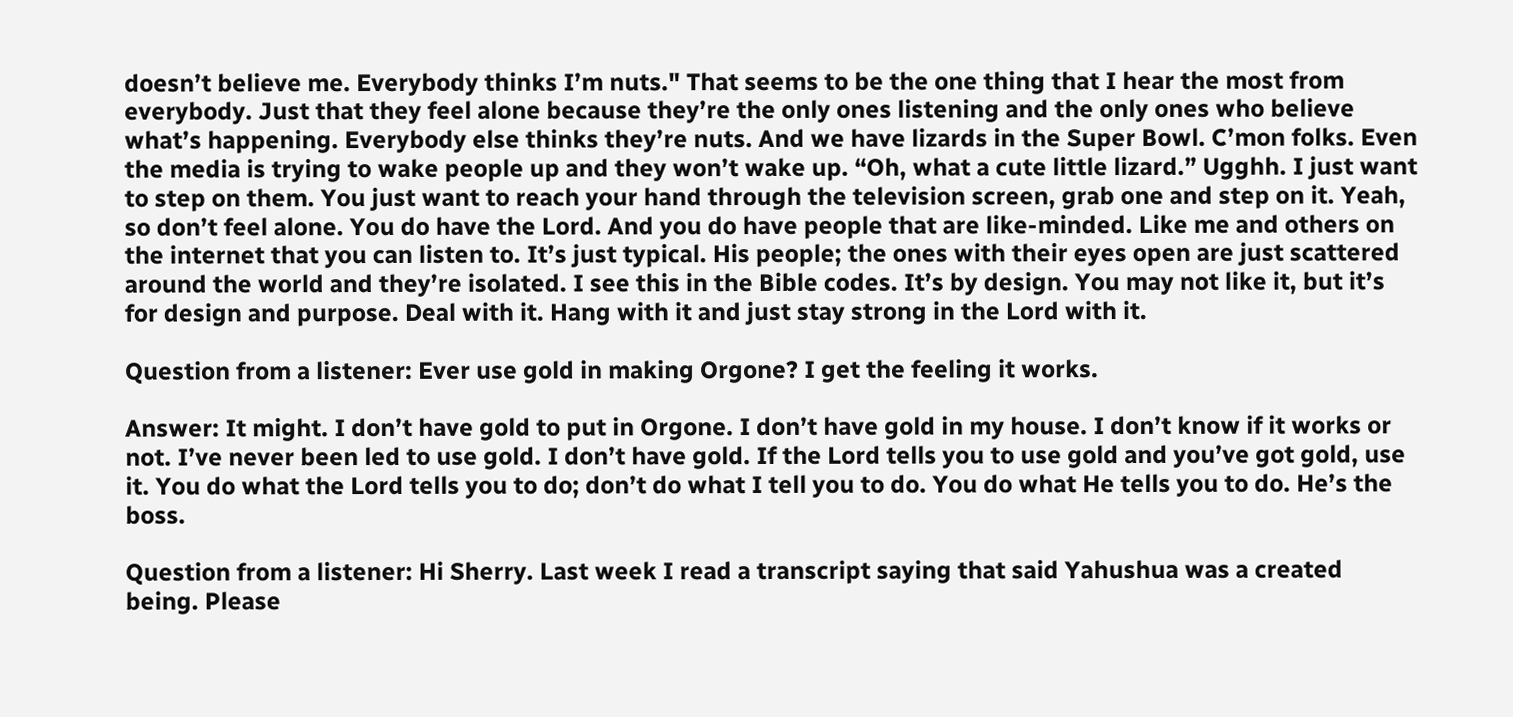doesn’t believe me. Everybody thinks I’m nuts." That seems to be the one thing that I hear the most from everybody. Just that they feel alone because they’re the only ones listening and the only ones who believe what’s happening. Everybody else thinks they’re nuts. And we have lizards in the Super Bowl. C’mon folks. Even the media is trying to wake people up and they won’t wake up. “Oh, what a cute little lizard.” Ugghh. I just want to step on them. You just want to reach your hand through the television screen, grab one and step on it. Yeah, so don’t feel alone. You do have the Lord. And you do have people that are like-minded. Like me and others on the internet that you can listen to. It’s just typical. His people; the ones with their eyes open are just scattered around the world and they’re isolated. I see this in the Bible codes. It’s by design. You may not like it, but it’s for design and purpose. Deal with it. Hang with it and just stay strong in the Lord with it.

Question from a listener: Ever use gold in making Orgone? I get the feeling it works.

Answer: It might. I don’t have gold to put in Orgone. I don’t have gold in my house. I don’t know if it works or not. I’ve never been led to use gold. I don’t have gold. If the Lord tells you to use gold and you’ve got gold, use it. You do what the Lord tells you to do; don’t do what I tell you to do. You do what He tells you to do. He’s the boss.

Question from a listener: Hi Sherry. Last week I read a transcript saying that said Yahushua was a created being. Please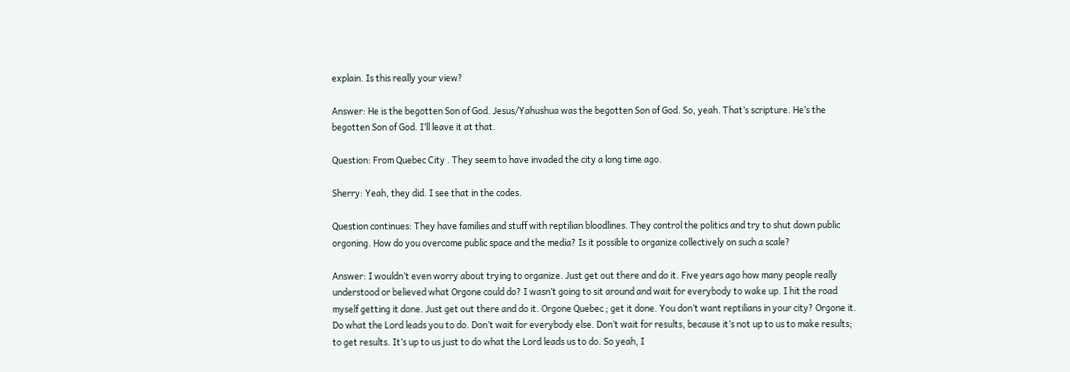explain. Is this really your view?

Answer: He is the begotten Son of God. Jesus/Yahushua was the begotten Son of God. So, yeah. That’s scripture. He’s the begotten Son of God. I’ll leave it at that.

Question: From Quebec City . They seem to have invaded the city a long time ago.

Sherry: Yeah, they did. I see that in the codes.

Question continues: They have families and stuff with reptilian bloodlines. They control the politics and try to shut down public orgoning. How do you overcome public space and the media? Is it possible to organize collectively on such a scale?

Answer: I wouldn’t even worry about trying to organize. Just get out there and do it. Five years ago how many people really understood or believed what Orgone could do? I wasn’t going to sit around and wait for everybody to wake up. I hit the road myself getting it done. Just get out there and do it. Orgone Quebec ; get it done. You don’t want reptilians in your city? Orgone it. Do what the Lord leads you to do. Don’t wait for everybody else. Don’t wait for results, because it’s not up to us to make results; to get results. It’s up to us just to do what the Lord leads us to do. So yeah, I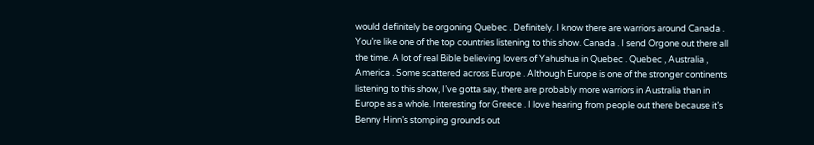would definitely be orgoning Quebec . Definitely. I know there are warriors around Canada . You’re like one of the top countries listening to this show. Canada . I send Orgone out there all the time. A lot of real Bible believing lovers of Yahushua in Quebec . Quebec , Australia , America . Some scattered across Europe . Although Europe is one of the stronger continents listening to this show, I’ve gotta say, there are probably more warriors in Australia than in Europe as a whole. Interesting for Greece . I love hearing from people out there because it’s Benny Hinn’s stomping grounds out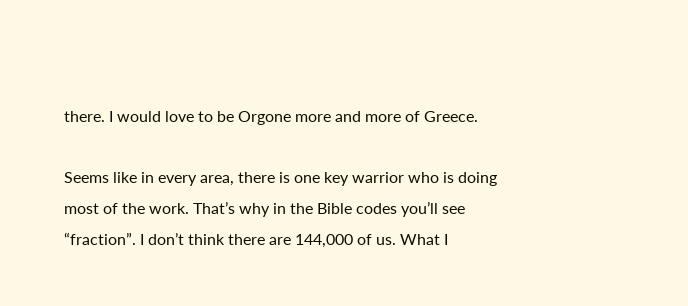there. I would love to be Orgone more and more of Greece.

Seems like in every area, there is one key warrior who is doing most of the work. That’s why in the Bible codes you’ll see “fraction”. I don’t think there are 144,000 of us. What I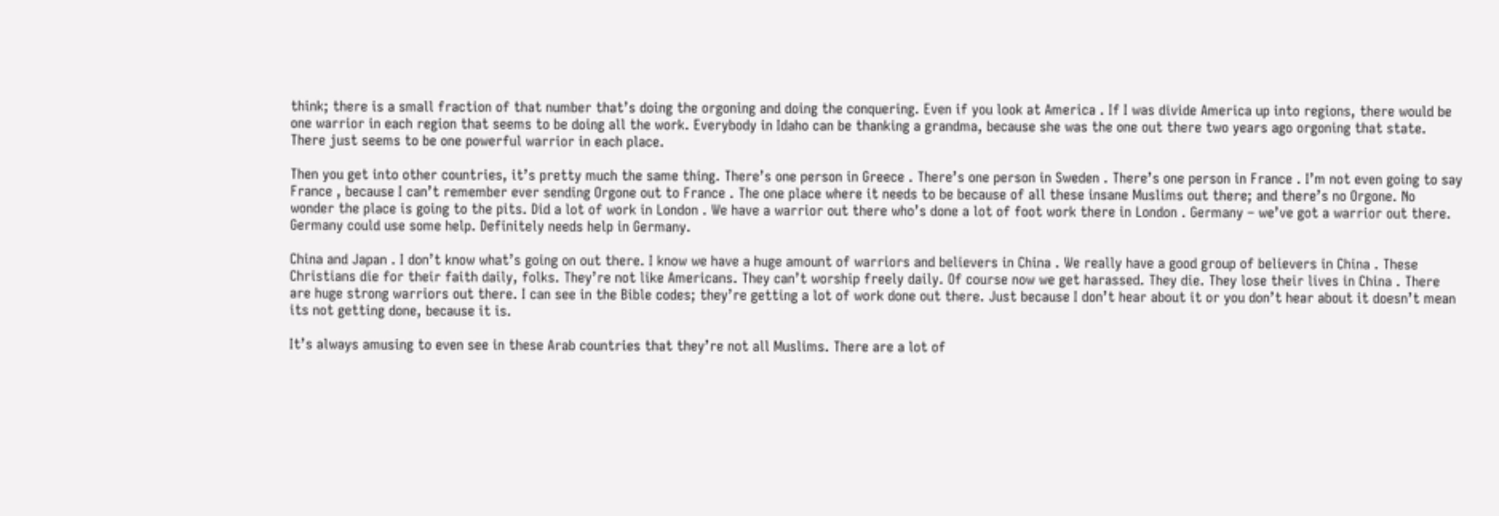think; there is a small fraction of that number that’s doing the orgoning and doing the conquering. Even if you look at America . If I was divide America up into regions, there would be one warrior in each region that seems to be doing all the work. Everybody in Idaho can be thanking a grandma, because she was the one out there two years ago orgoning that state. There just seems to be one powerful warrior in each place.

Then you get into other countries, it’s pretty much the same thing. There’s one person in Greece . There’s one person in Sweden . There’s one person in France . I’m not even going to say France , because I can’t remember ever sending Orgone out to France . The one place where it needs to be because of all these insane Muslims out there; and there’s no Orgone. No wonder the place is going to the pits. Did a lot of work in London . We have a warrior out there who’s done a lot of foot work there in London . Germany – we’ve got a warrior out there. Germany could use some help. Definitely needs help in Germany.

China and Japan . I don’t know what’s going on out there. I know we have a huge amount of warriors and believers in China . We really have a good group of believers in China . These Christians die for their faith daily, folks. They’re not like Americans. They can’t worship freely daily. Of course now we get harassed. They die. They lose their lives in China . There are huge strong warriors out there. I can see in the Bible codes; they’re getting a lot of work done out there. Just because I don’t hear about it or you don’t hear about it doesn’t mean its not getting done, because it is.

It’s always amusing to even see in these Arab countries that they’re not all Muslims. There are a lot of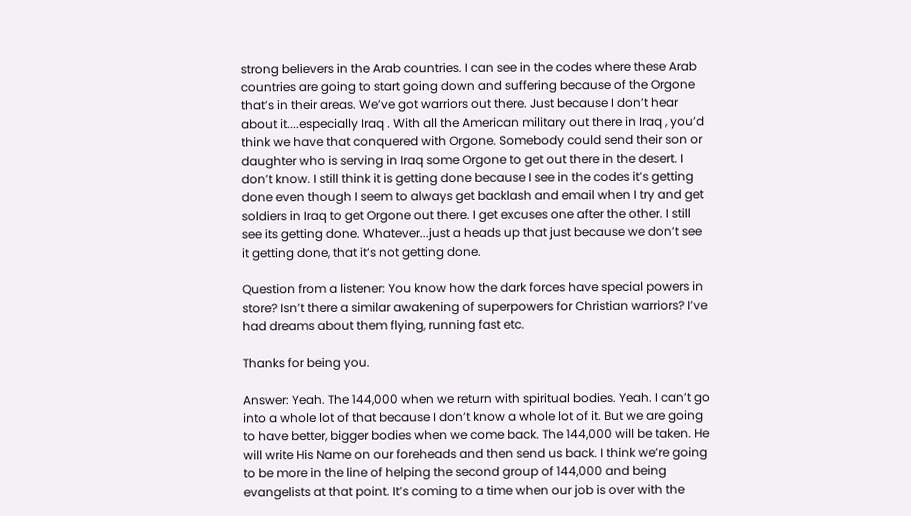strong believers in the Arab countries. I can see in the codes where these Arab countries are going to start going down and suffering because of the Orgone that’s in their areas. We’ve got warriors out there. Just because I don’t hear about it....especially Iraq . With all the American military out there in Iraq , you’d think we have that conquered with Orgone. Somebody could send their son or daughter who is serving in Iraq some Orgone to get out there in the desert. I don’t know. I still think it is getting done because I see in the codes it’s getting done even though I seem to always get backlash and email when I try and get soldiers in Iraq to get Orgone out there. I get excuses one after the other. I still see its getting done. Whatever...just a heads up that just because we don’t see it getting done, that it’s not getting done.

Question from a listener: You know how the dark forces have special powers in store? Isn’t there a similar awakening of superpowers for Christian warriors? I’ve had dreams about them flying, running fast etc.

Thanks for being you.

Answer: Yeah. The 144,000 when we return with spiritual bodies. Yeah. I can’t go into a whole lot of that because I don’t know a whole lot of it. But we are going to have better, bigger bodies when we come back. The 144,000 will be taken. He will write His Name on our foreheads and then send us back. I think we’re going to be more in the line of helping the second group of 144,000 and being evangelists at that point. It’s coming to a time when our job is over with the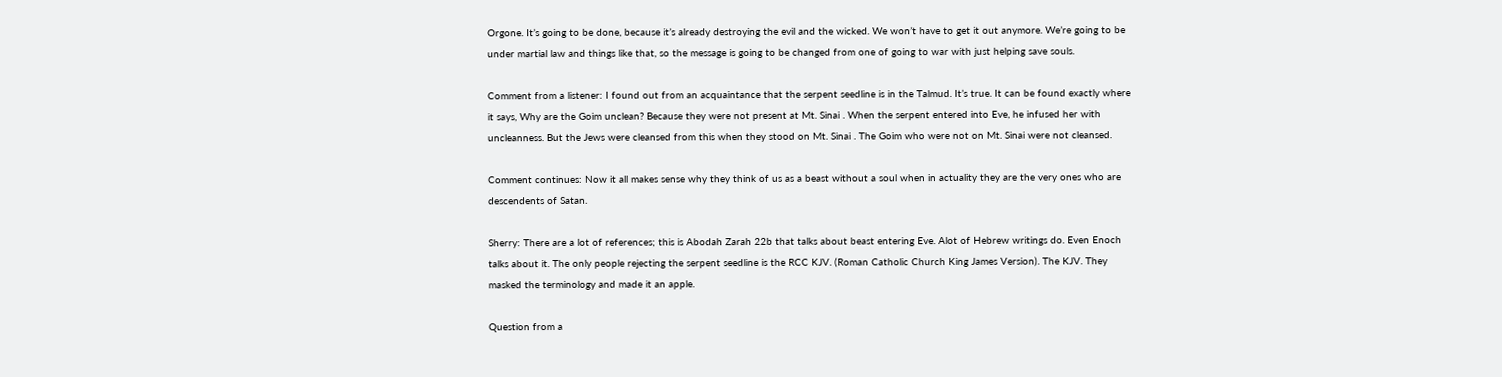Orgone. It’s going to be done, because it’s already destroying the evil and the wicked. We won’t have to get it out anymore. We’re going to be under martial law and things like that, so the message is going to be changed from one of going to war with just helping save souls.

Comment from a listener: I found out from an acquaintance that the serpent seedline is in the Talmud. It’s true. It can be found exactly where it says, Why are the Goim unclean? Because they were not present at Mt. Sinai . When the serpent entered into Eve, he infused her with uncleanness. But the Jews were cleansed from this when they stood on Mt. Sinai . The Goim who were not on Mt. Sinai were not cleansed.

Comment continues: Now it all makes sense why they think of us as a beast without a soul when in actuality they are the very ones who are descendents of Satan.

Sherry: There are a lot of references; this is Abodah Zarah 22b that talks about beast entering Eve. Alot of Hebrew writings do. Even Enoch talks about it. The only people rejecting the serpent seedline is the RCC KJV. (Roman Catholic Church King James Version). The KJV. They masked the terminology and made it an apple.

Question from a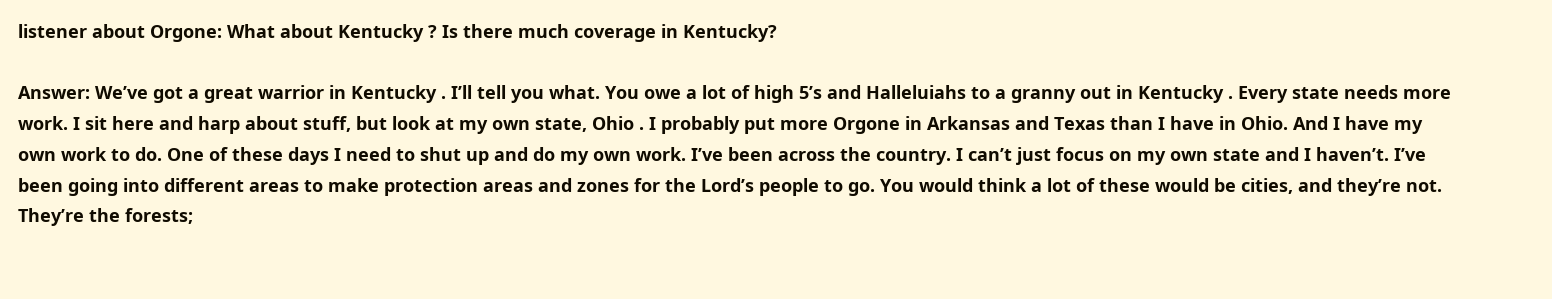listener about Orgone: What about Kentucky ? Is there much coverage in Kentucky?

Answer: We’ve got a great warrior in Kentucky . I’ll tell you what. You owe a lot of high 5’s and Halleluiahs to a granny out in Kentucky . Every state needs more work. I sit here and harp about stuff, but look at my own state, Ohio . I probably put more Orgone in Arkansas and Texas than I have in Ohio. And I have my own work to do. One of these days I need to shut up and do my own work. I’ve been across the country. I can’t just focus on my own state and I haven’t. I’ve been going into different areas to make protection areas and zones for the Lord’s people to go. You would think a lot of these would be cities, and they’re not. They’re the forests;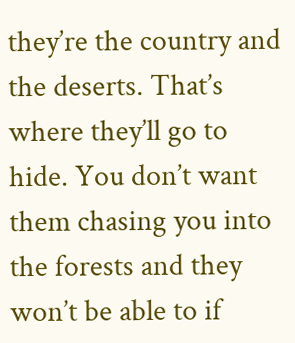they’re the country and the deserts. That’s where they’ll go to hide. You don’t want them chasing you into the forests and they won’t be able to if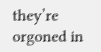they’re orgoned in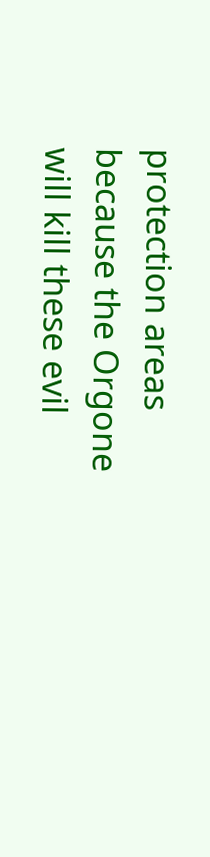protection areas because the Orgone will kill these evil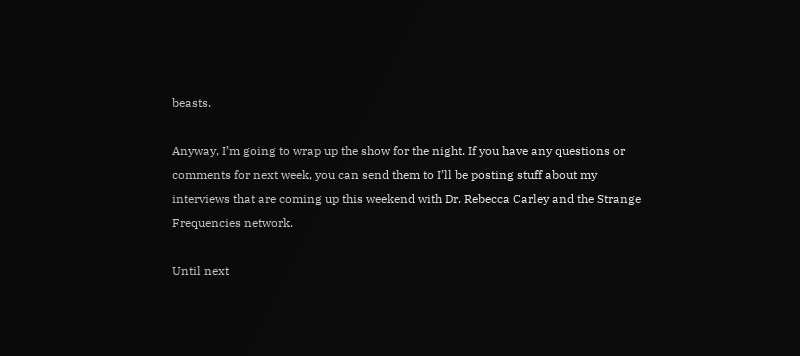beasts.

Anyway, I’m going to wrap up the show for the night. If you have any questions or comments for next week, you can send them to I’ll be posting stuff about my interviews that are coming up this weekend with Dr. Rebecca Carley and the Strange Frequencies network.

Until next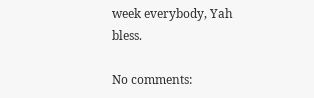week everybody, Yah bless.

No comments: